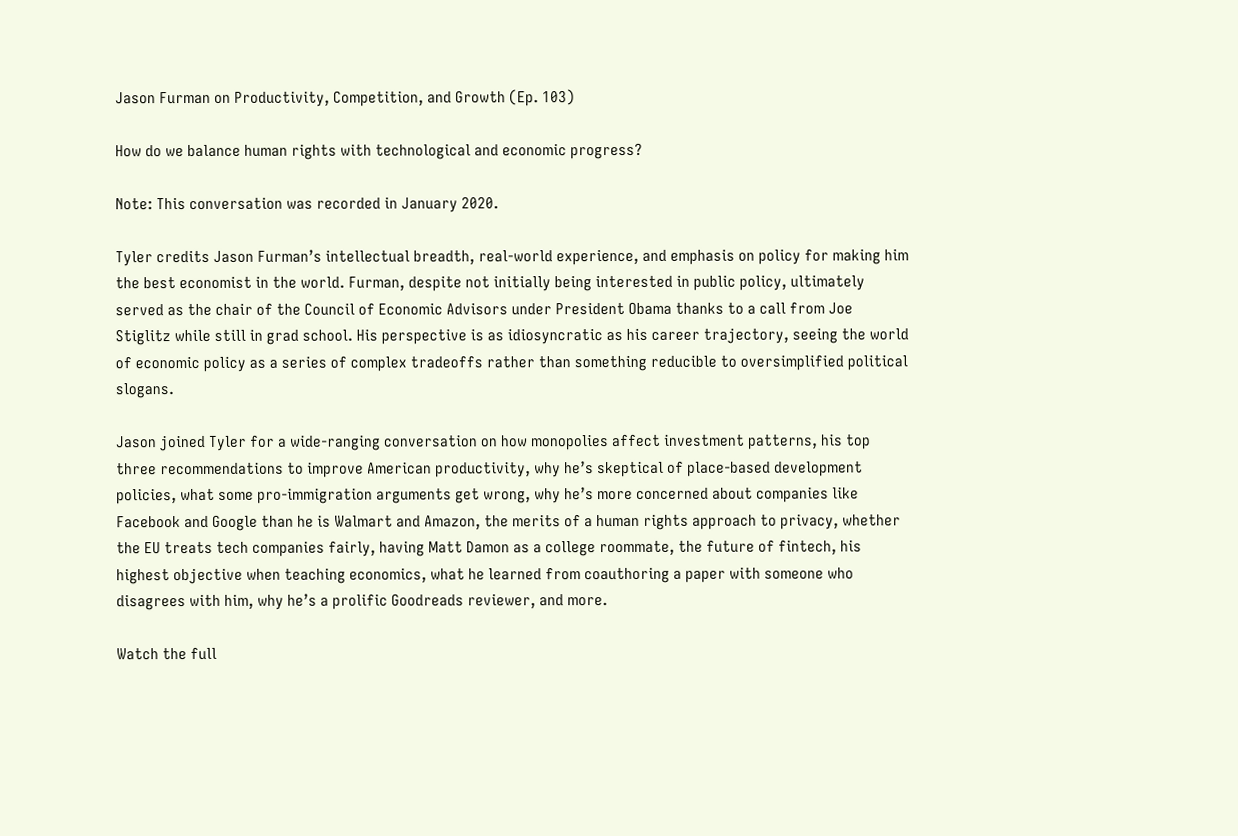Jason Furman on Productivity, Competition, and Growth (Ep. 103)

How do we balance human rights with technological and economic progress?

Note: This conversation was recorded in January 2020.

Tyler credits Jason Furman’s intellectual breadth, real-world experience, and emphasis on policy for making him the best economist in the world. Furman, despite not initially being interested in public policy, ultimately served as the chair of the Council of Economic Advisors under President Obama thanks to a call from Joe Stiglitz while still in grad school. His perspective is as idiosyncratic as his career trajectory, seeing the world of economic policy as a series of complex tradeoffs rather than something reducible to oversimplified political slogans.

Jason joined Tyler for a wide-ranging conversation on how monopolies affect investment patterns, his top three recommendations to improve American productivity, why he’s skeptical of place-based development policies, what some pro-immigration arguments get wrong, why he’s more concerned about companies like Facebook and Google than he is Walmart and Amazon, the merits of a human rights approach to privacy, whether the EU treats tech companies fairly, having Matt Damon as a college roommate, the future of fintech, his highest objective when teaching economics, what he learned from coauthoring a paper with someone who disagrees with him, why he’s a prolific Goodreads reviewer, and more.

Watch the full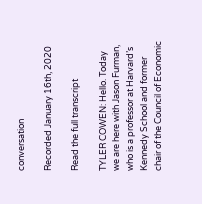conversation

Recorded January 16th, 2020

Read the full transcript

TYLER COWEN: Hello. Today we are here with Jason Furman, who is a professor at Harvard’s Kennedy School and former chair of the Council of Economic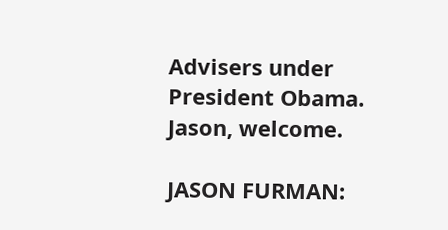Advisers under President Obama. Jason, welcome.

JASON FURMAN: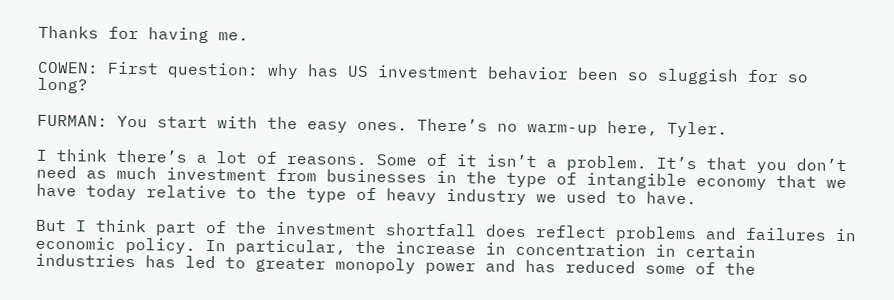Thanks for having me.

COWEN: First question: why has US investment behavior been so sluggish for so long?

FURMAN: You start with the easy ones. There’s no warm-up here, Tyler.

I think there’s a lot of reasons. Some of it isn’t a problem. It’s that you don’t need as much investment from businesses in the type of intangible economy that we have today relative to the type of heavy industry we used to have.

But I think part of the investment shortfall does reflect problems and failures in economic policy. In particular, the increase in concentration in certain industries has led to greater monopoly power and has reduced some of the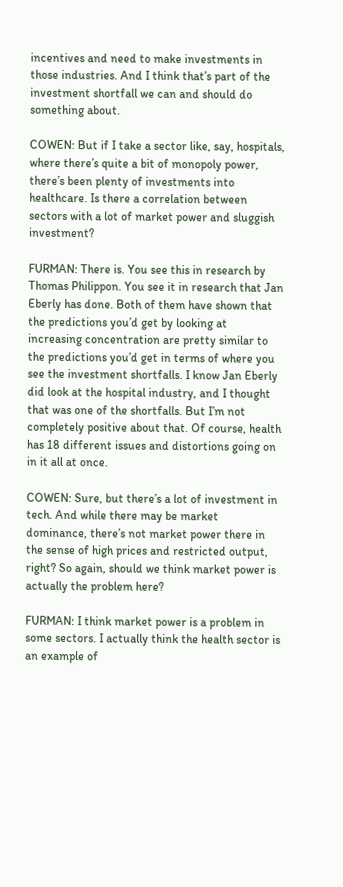incentives and need to make investments in those industries. And I think that’s part of the investment shortfall we can and should do something about.

COWEN: But if I take a sector like, say, hospitals, where there’s quite a bit of monopoly power, there’s been plenty of investments into healthcare. Is there a correlation between sectors with a lot of market power and sluggish investment?

FURMAN: There is. You see this in research by Thomas Philippon. You see it in research that Jan Eberly has done. Both of them have shown that the predictions you’d get by looking at increasing concentration are pretty similar to the predictions you’d get in terms of where you see the investment shortfalls. I know Jan Eberly did look at the hospital industry, and I thought that was one of the shortfalls. But I’m not completely positive about that. Of course, health has 18 different issues and distortions going on in it all at once.

COWEN: Sure, but there’s a lot of investment in tech. And while there may be market dominance, there’s not market power there in the sense of high prices and restricted output, right? So again, should we think market power is actually the problem here?

FURMAN: I think market power is a problem in some sectors. I actually think the health sector is an example of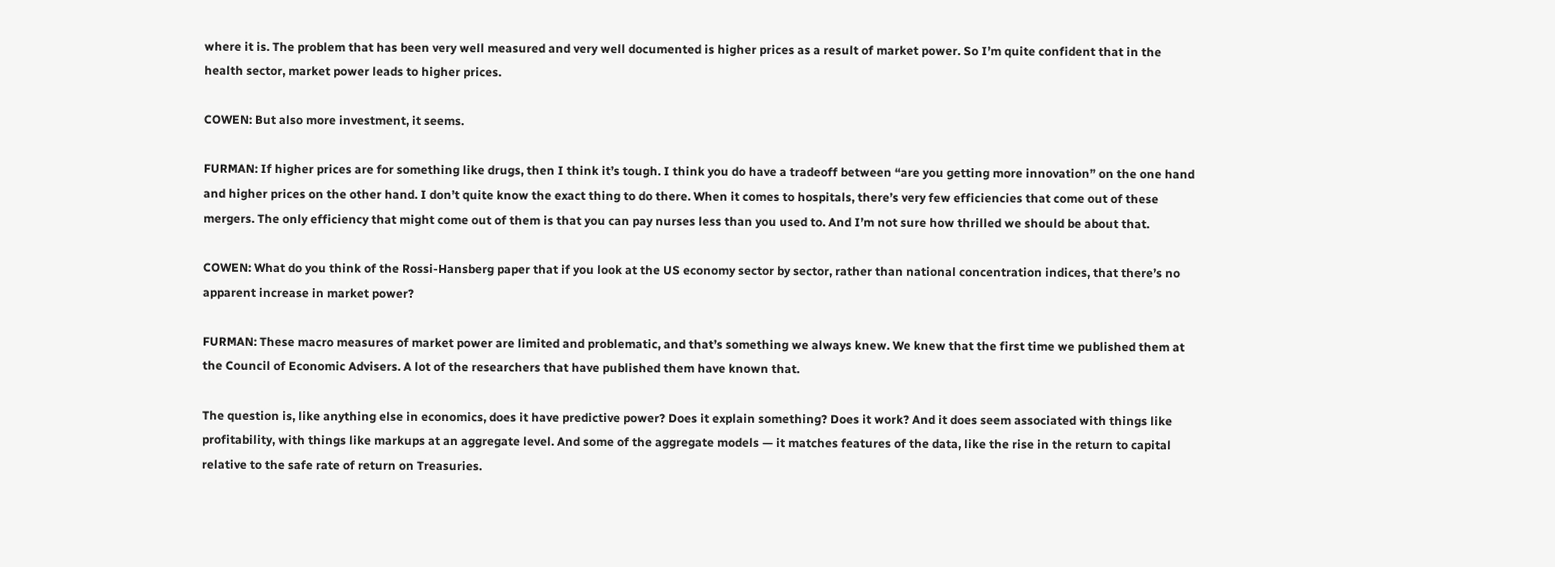where it is. The problem that has been very well measured and very well documented is higher prices as a result of market power. So I’m quite confident that in the health sector, market power leads to higher prices.

COWEN: But also more investment, it seems.

FURMAN: If higher prices are for something like drugs, then I think it’s tough. I think you do have a tradeoff between “are you getting more innovation” on the one hand and higher prices on the other hand. I don’t quite know the exact thing to do there. When it comes to hospitals, there’s very few efficiencies that come out of these mergers. The only efficiency that might come out of them is that you can pay nurses less than you used to. And I’m not sure how thrilled we should be about that.

COWEN: What do you think of the Rossi-Hansberg paper that if you look at the US economy sector by sector, rather than national concentration indices, that there’s no apparent increase in market power?

FURMAN: These macro measures of market power are limited and problematic, and that’s something we always knew. We knew that the first time we published them at the Council of Economic Advisers. A lot of the researchers that have published them have known that.

The question is, like anything else in economics, does it have predictive power? Does it explain something? Does it work? And it does seem associated with things like profitability, with things like markups at an aggregate level. And some of the aggregate models — it matches features of the data, like the rise in the return to capital relative to the safe rate of return on Treasuries.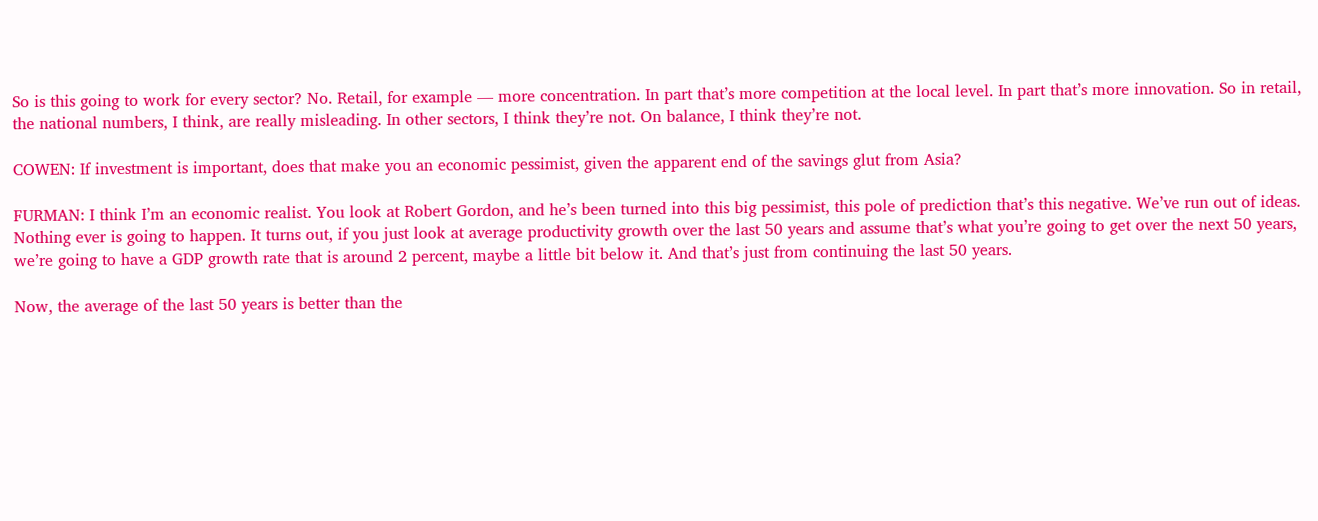So is this going to work for every sector? No. Retail, for example — more concentration. In part that’s more competition at the local level. In part that’s more innovation. So in retail, the national numbers, I think, are really misleading. In other sectors, I think they’re not. On balance, I think they’re not.

COWEN: If investment is important, does that make you an economic pessimist, given the apparent end of the savings glut from Asia?

FURMAN: I think I’m an economic realist. You look at Robert Gordon, and he’s been turned into this big pessimist, this pole of prediction that’s this negative. We’ve run out of ideas. Nothing ever is going to happen. It turns out, if you just look at average productivity growth over the last 50 years and assume that’s what you’re going to get over the next 50 years, we’re going to have a GDP growth rate that is around 2 percent, maybe a little bit below it. And that’s just from continuing the last 50 years.

Now, the average of the last 50 years is better than the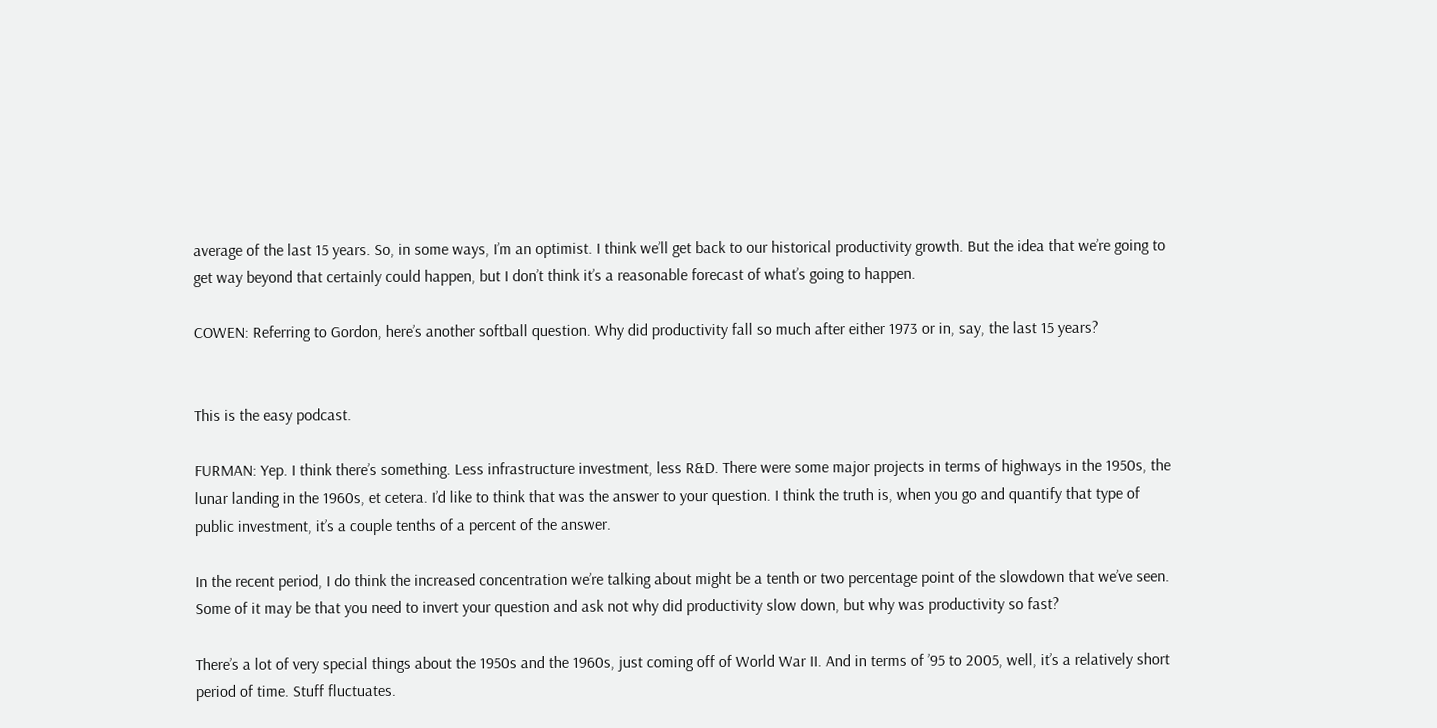average of the last 15 years. So, in some ways, I’m an optimist. I think we’ll get back to our historical productivity growth. But the idea that we’re going to get way beyond that certainly could happen, but I don’t think it’s a reasonable forecast of what’s going to happen.

COWEN: Referring to Gordon, here’s another softball question. Why did productivity fall so much after either 1973 or in, say, the last 15 years?


This is the easy podcast.

FURMAN: Yep. I think there’s something. Less infrastructure investment, less R&D. There were some major projects in terms of highways in the 1950s, the lunar landing in the 1960s, et cetera. I’d like to think that was the answer to your question. I think the truth is, when you go and quantify that type of public investment, it’s a couple tenths of a percent of the answer.

In the recent period, I do think the increased concentration we’re talking about might be a tenth or two percentage point of the slowdown that we’ve seen. Some of it may be that you need to invert your question and ask not why did productivity slow down, but why was productivity so fast?

There’s a lot of very special things about the 1950s and the 1960s, just coming off of World War II. And in terms of ’95 to 2005, well, it’s a relatively short period of time. Stuff fluctuates.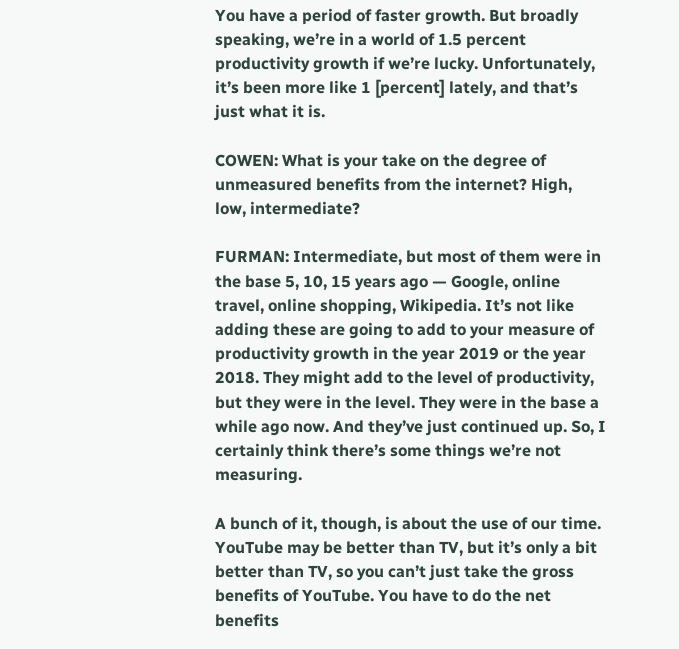You have a period of faster growth. But broadly speaking, we’re in a world of 1.5 percent productivity growth if we’re lucky. Unfortunately, it’s been more like 1 [percent] lately, and that’s just what it is.

COWEN: What is your take on the degree of unmeasured benefits from the internet? High, low, intermediate?

FURMAN: Intermediate, but most of them were in the base 5, 10, 15 years ago — Google, online travel, online shopping, Wikipedia. It’s not like adding these are going to add to your measure of productivity growth in the year 2019 or the year 2018. They might add to the level of productivity, but they were in the level. They were in the base a while ago now. And they’ve just continued up. So, I certainly think there’s some things we’re not measuring.

A bunch of it, though, is about the use of our time. YouTube may be better than TV, but it’s only a bit better than TV, so you can’t just take the gross benefits of YouTube. You have to do the net benefits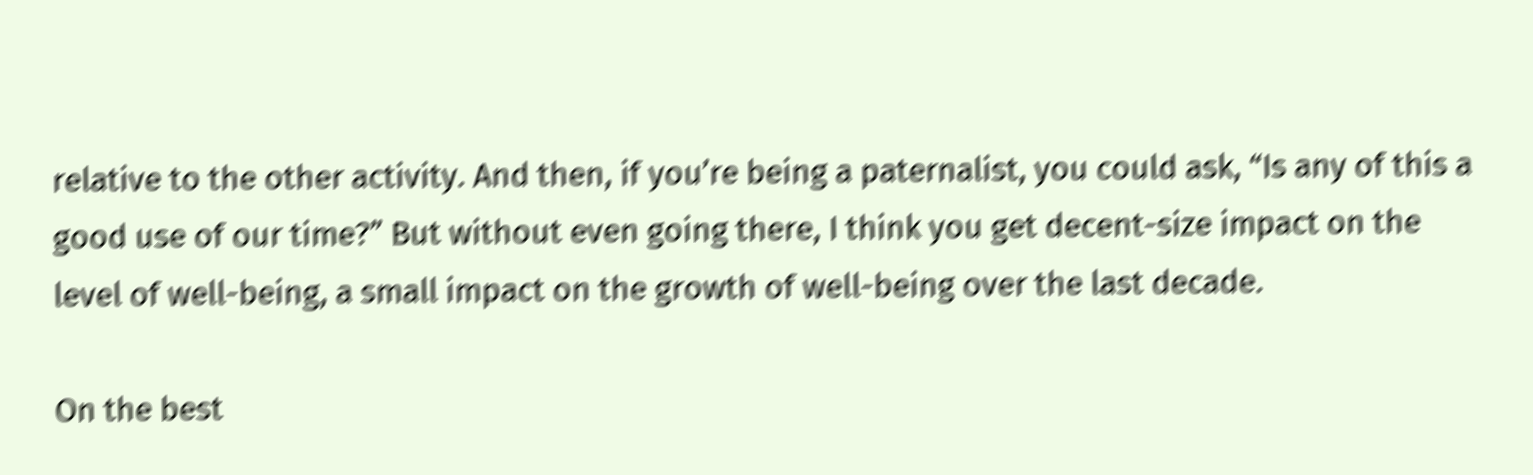relative to the other activity. And then, if you’re being a paternalist, you could ask, “Is any of this a good use of our time?” But without even going there, I think you get decent-size impact on the level of well-being, a small impact on the growth of well-being over the last decade.

On the best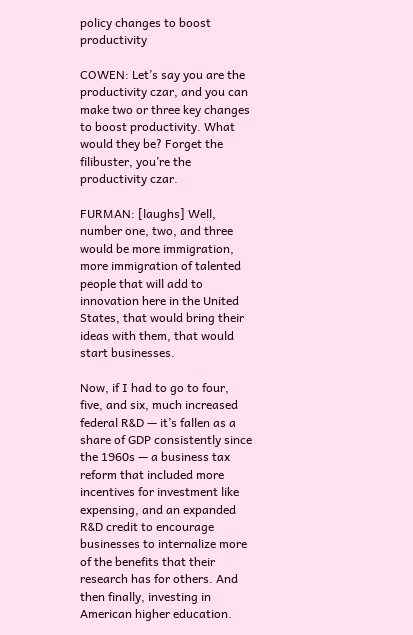policy changes to boost productivity

COWEN: Let’s say you are the productivity czar, and you can make two or three key changes to boost productivity. What would they be? Forget the filibuster, you’re the productivity czar.

FURMAN: [laughs] Well, number one, two, and three would be more immigration, more immigration of talented people that will add to innovation here in the United States, that would bring their ideas with them, that would start businesses.

Now, if I had to go to four, five, and six, much increased federal R&D — it’s fallen as a share of GDP consistently since the 1960s — a business tax reform that included more incentives for investment like expensing, and an expanded R&D credit to encourage businesses to internalize more of the benefits that their research has for others. And then finally, investing in American higher education.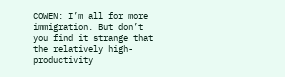COWEN: I’m all for more immigration. But don’t you find it strange that the relatively high-productivity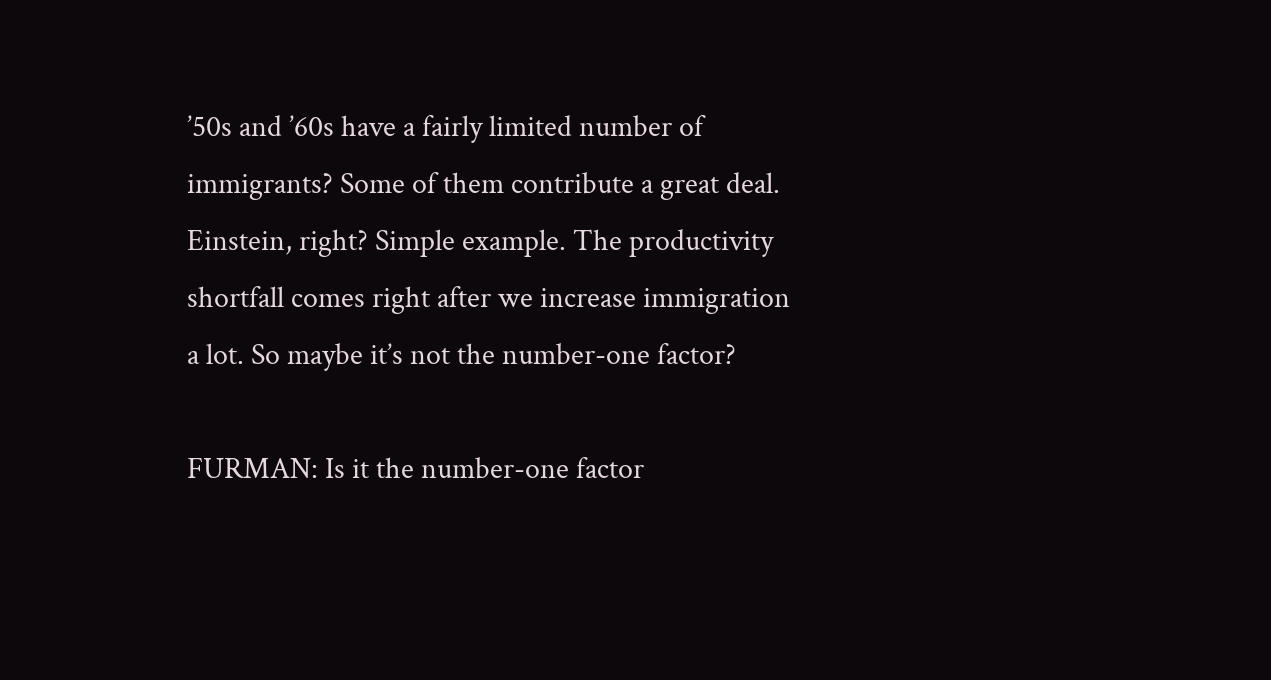’50s and ’60s have a fairly limited number of immigrants? Some of them contribute a great deal. Einstein, right? Simple example. The productivity shortfall comes right after we increase immigration a lot. So maybe it’s not the number-one factor?

FURMAN: Is it the number-one factor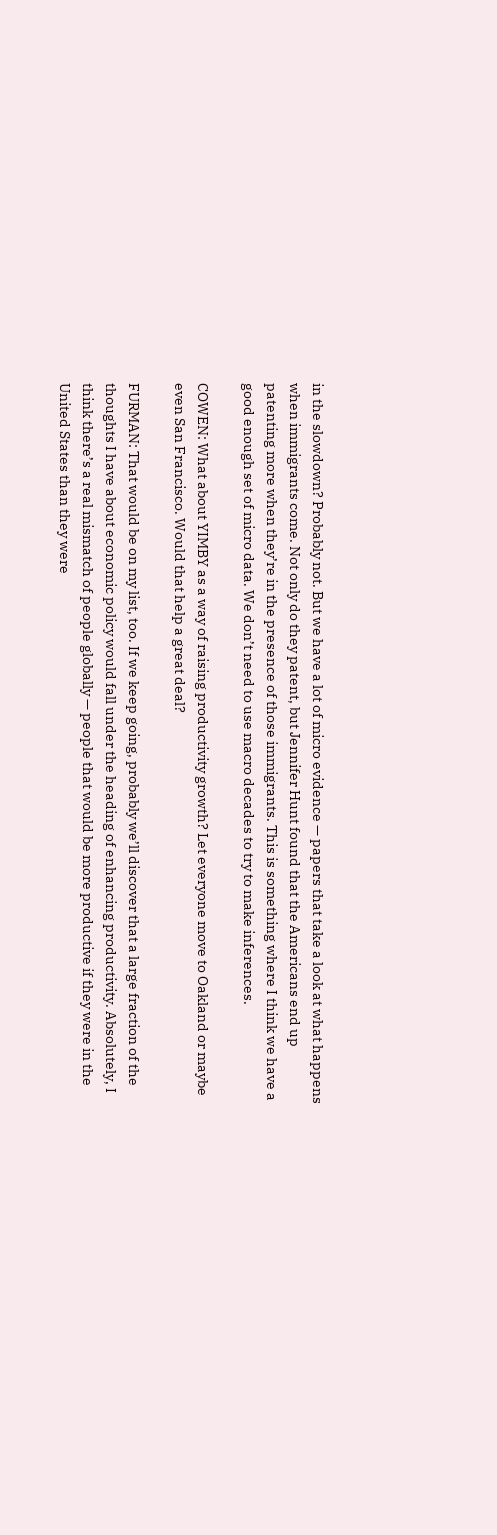in the slowdown? Probably not. But we have a lot of micro evidence — papers that take a look at what happens when immigrants come. Not only do they patent, but Jennifer Hunt found that the Americans end up patenting more when they’re in the presence of those immigrants. This is something where I think we have a good enough set of micro data. We don’t need to use macro decades to try to make inferences.

COWEN: What about YIMBY as a way of raising productivity growth? Let everyone move to Oakland or maybe even San Francisco. Would that help a great deal?

FURMAN: That would be on my list, too. If we keep going, probably we’ll discover that a large fraction of the thoughts I have about economic policy would fall under the heading of enhancing productivity. Absolutely, I think there’s a real mismatch of people globally — people that would be more productive if they were in the United States than they were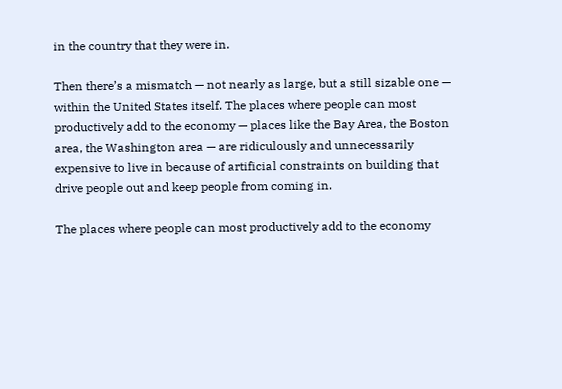in the country that they were in.

Then there’s a mismatch — not nearly as large, but a still sizable one — within the United States itself. The places where people can most productively add to the economy — places like the Bay Area, the Boston area, the Washington area — are ridiculously and unnecessarily expensive to live in because of artificial constraints on building that drive people out and keep people from coming in.

The places where people can most productively add to the economy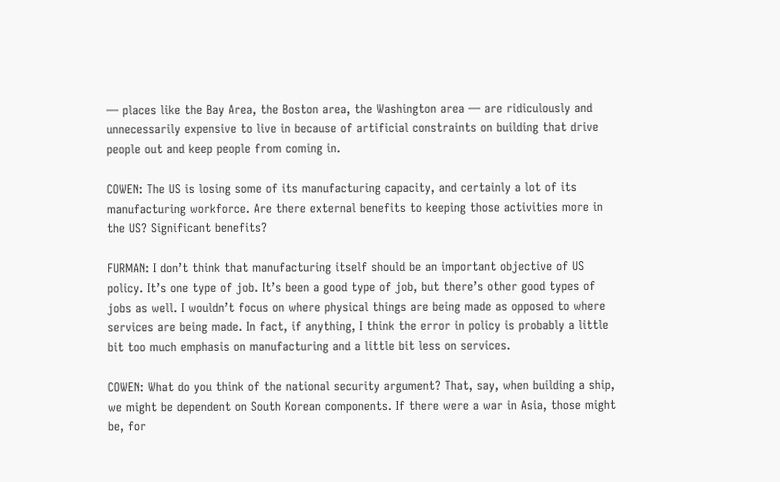— places like the Bay Area, the Boston area, the Washington area — are ridiculously and unnecessarily expensive to live in because of artificial constraints on building that drive people out and keep people from coming in.

COWEN: The US is losing some of its manufacturing capacity, and certainly a lot of its manufacturing workforce. Are there external benefits to keeping those activities more in the US? Significant benefits?

FURMAN: I don’t think that manufacturing itself should be an important objective of US policy. It’s one type of job. It’s been a good type of job, but there’s other good types of jobs as well. I wouldn’t focus on where physical things are being made as opposed to where services are being made. In fact, if anything, I think the error in policy is probably a little bit too much emphasis on manufacturing and a little bit less on services.

COWEN: What do you think of the national security argument? That, say, when building a ship, we might be dependent on South Korean components. If there were a war in Asia, those might be, for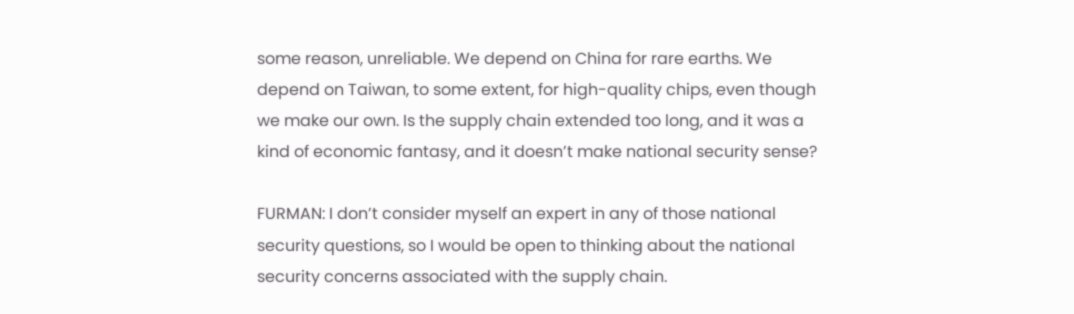some reason, unreliable. We depend on China for rare earths. We depend on Taiwan, to some extent, for high-quality chips, even though we make our own. Is the supply chain extended too long, and it was a kind of economic fantasy, and it doesn’t make national security sense?

FURMAN: I don’t consider myself an expert in any of those national security questions, so I would be open to thinking about the national security concerns associated with the supply chain.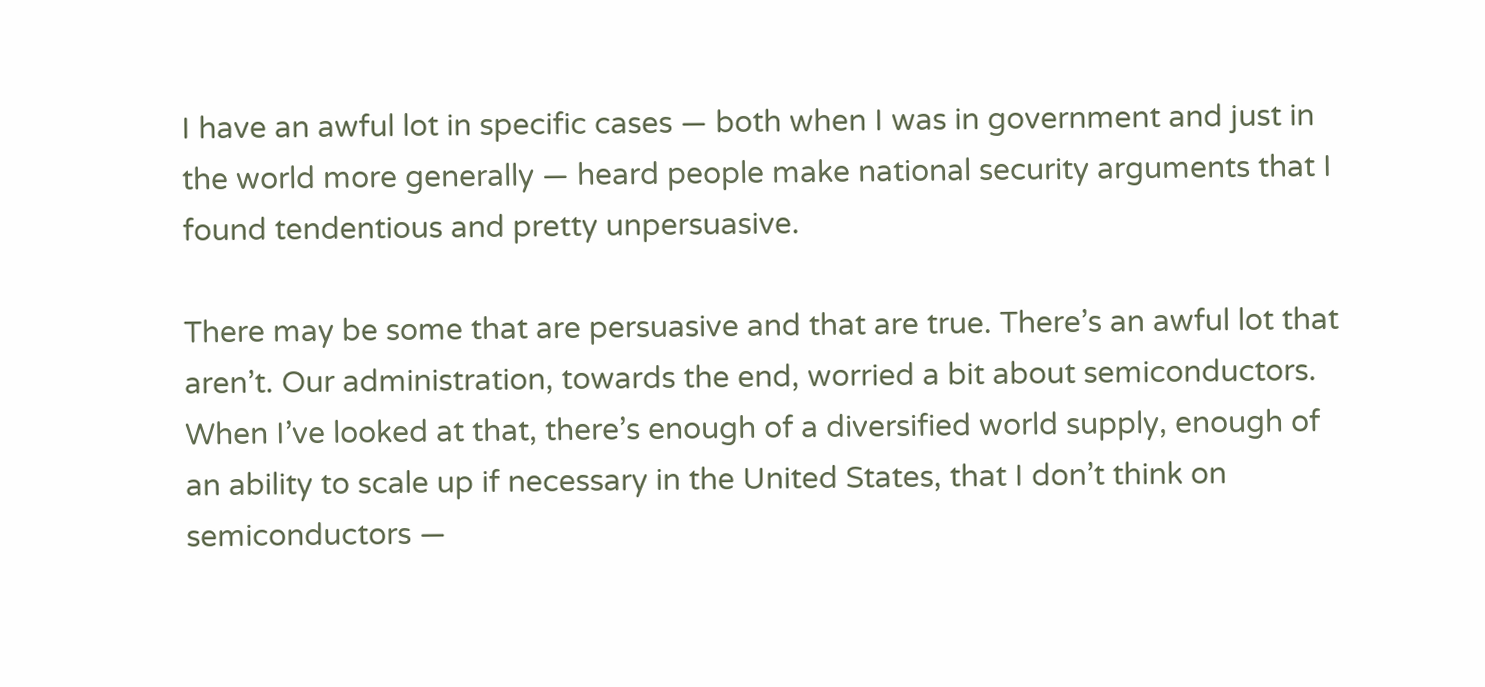I have an awful lot in specific cases — both when I was in government and just in the world more generally — heard people make national security arguments that I found tendentious and pretty unpersuasive.

There may be some that are persuasive and that are true. There’s an awful lot that aren’t. Our administration, towards the end, worried a bit about semiconductors. When I’ve looked at that, there’s enough of a diversified world supply, enough of an ability to scale up if necessary in the United States, that I don’t think on semiconductors —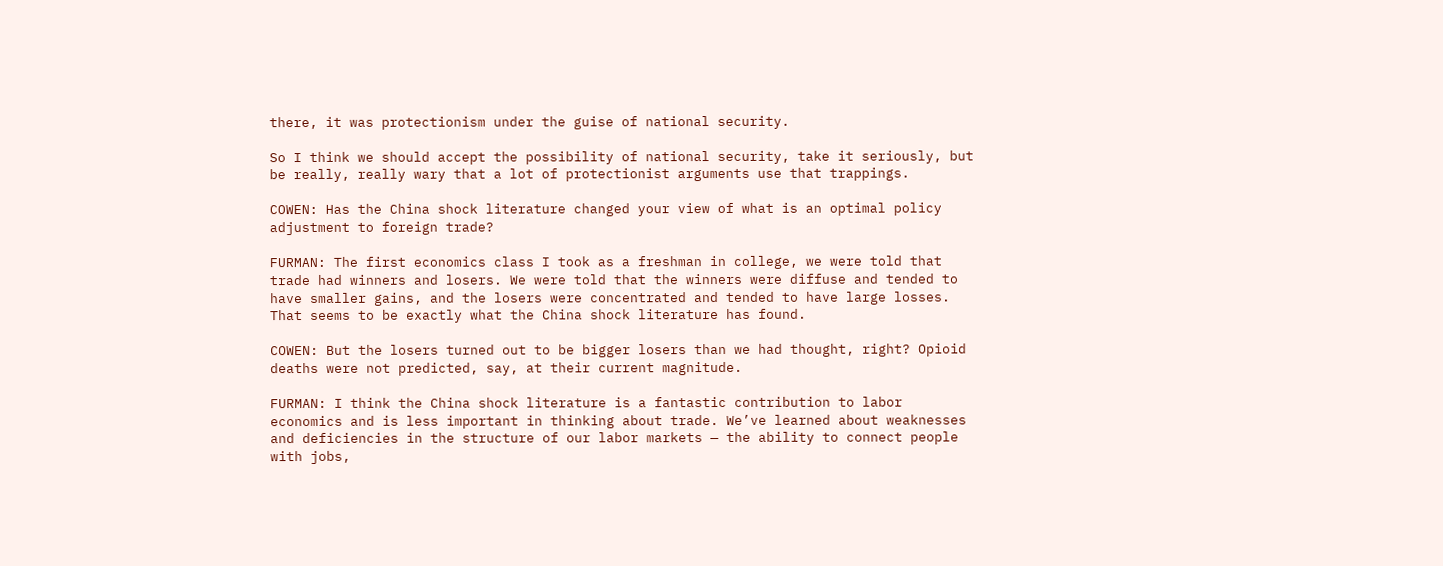there, it was protectionism under the guise of national security.

So I think we should accept the possibility of national security, take it seriously, but be really, really wary that a lot of protectionist arguments use that trappings.

COWEN: Has the China shock literature changed your view of what is an optimal policy adjustment to foreign trade?

FURMAN: The first economics class I took as a freshman in college, we were told that trade had winners and losers. We were told that the winners were diffuse and tended to have smaller gains, and the losers were concentrated and tended to have large losses. That seems to be exactly what the China shock literature has found.

COWEN: But the losers turned out to be bigger losers than we had thought, right? Opioid deaths were not predicted, say, at their current magnitude.

FURMAN: I think the China shock literature is a fantastic contribution to labor economics and is less important in thinking about trade. We’ve learned about weaknesses and deficiencies in the structure of our labor markets — the ability to connect people with jobs,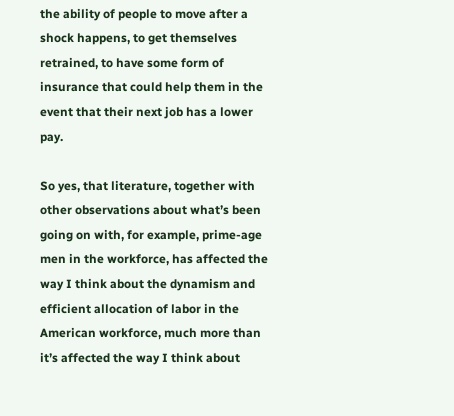the ability of people to move after a shock happens, to get themselves retrained, to have some form of insurance that could help them in the event that their next job has a lower pay.

So yes, that literature, together with other observations about what’s been going on with, for example, prime-age men in the workforce, has affected the way I think about the dynamism and efficient allocation of labor in the American workforce, much more than it’s affected the way I think about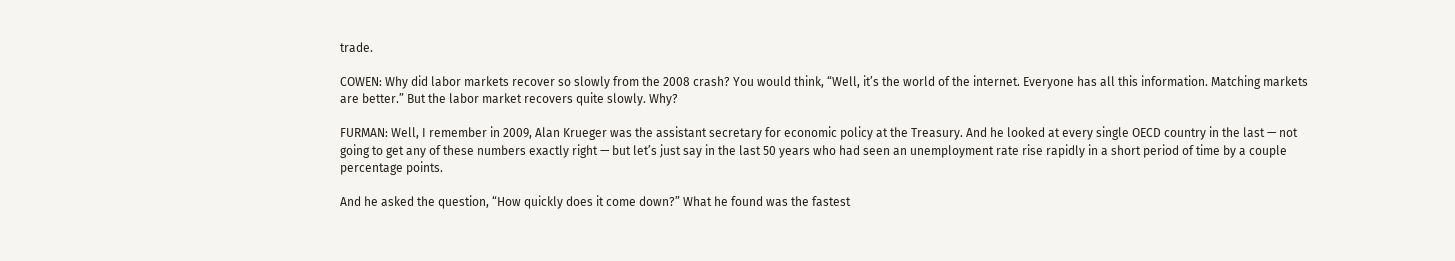trade.

COWEN: Why did labor markets recover so slowly from the 2008 crash? You would think, “Well, it’s the world of the internet. Everyone has all this information. Matching markets are better.” But the labor market recovers quite slowly. Why?

FURMAN: Well, I remember in 2009, Alan Krueger was the assistant secretary for economic policy at the Treasury. And he looked at every single OECD country in the last — not going to get any of these numbers exactly right — but let’s just say in the last 50 years who had seen an unemployment rate rise rapidly in a short period of time by a couple percentage points.

And he asked the question, “How quickly does it come down?” What he found was the fastest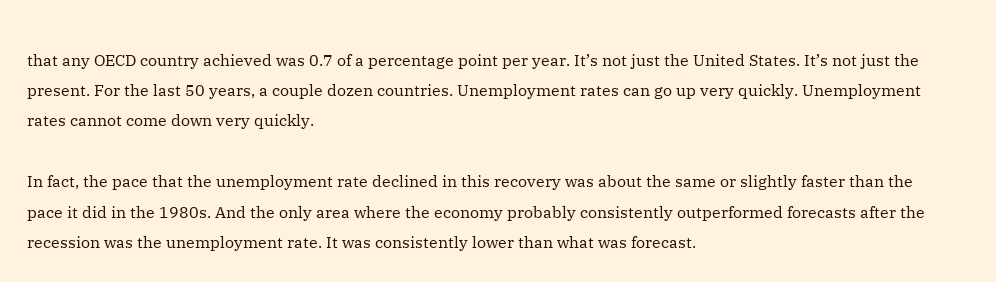that any OECD country achieved was 0.7 of a percentage point per year. It’s not just the United States. It’s not just the present. For the last 50 years, a couple dozen countries. Unemployment rates can go up very quickly. Unemployment rates cannot come down very quickly.

In fact, the pace that the unemployment rate declined in this recovery was about the same or slightly faster than the pace it did in the 1980s. And the only area where the economy probably consistently outperformed forecasts after the recession was the unemployment rate. It was consistently lower than what was forecast.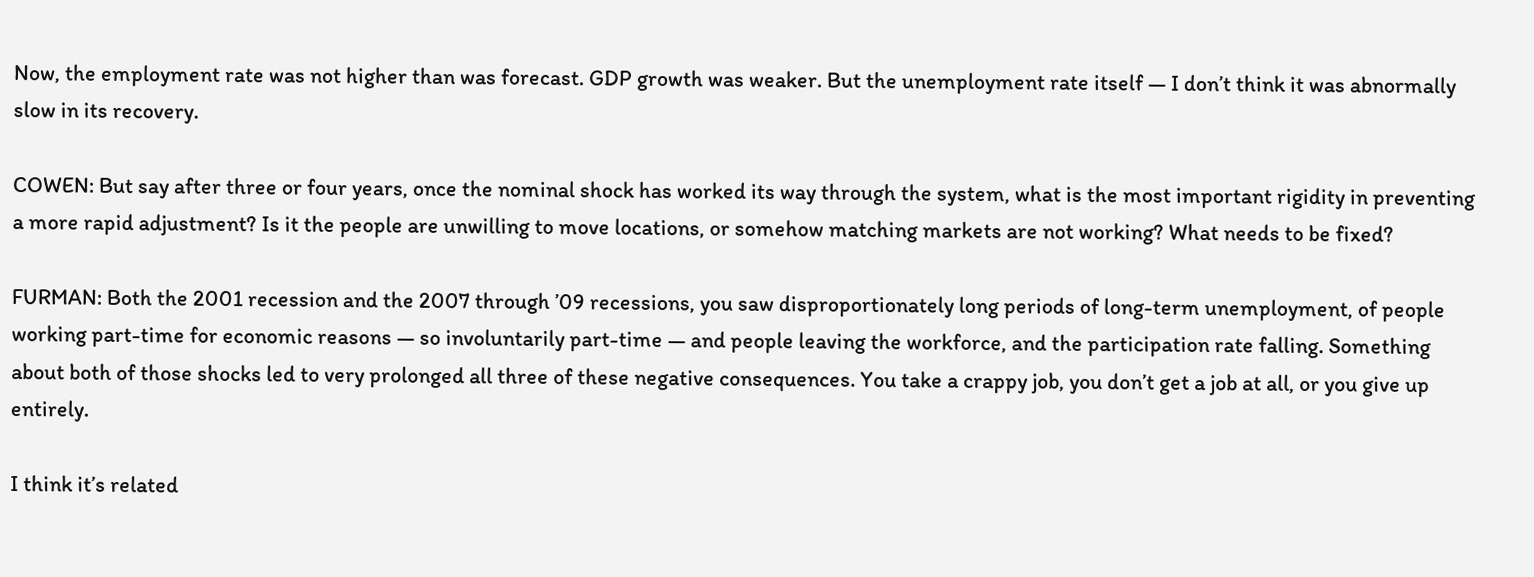Now, the employment rate was not higher than was forecast. GDP growth was weaker. But the unemployment rate itself — I don’t think it was abnormally slow in its recovery.

COWEN: But say after three or four years, once the nominal shock has worked its way through the system, what is the most important rigidity in preventing a more rapid adjustment? Is it the people are unwilling to move locations, or somehow matching markets are not working? What needs to be fixed?

FURMAN: Both the 2001 recession and the 2007 through ’09 recessions, you saw disproportionately long periods of long-term unemployment, of people working part-time for economic reasons — so involuntarily part-time — and people leaving the workforce, and the participation rate falling. Something about both of those shocks led to very prolonged all three of these negative consequences. You take a crappy job, you don’t get a job at all, or you give up entirely.

I think it’s related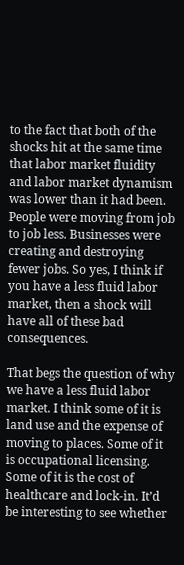to the fact that both of the shocks hit at the same time that labor market fluidity and labor market dynamism was lower than it had been. People were moving from job to job less. Businesses were creating and destroying fewer jobs. So yes, I think if you have a less fluid labor market, then a shock will have all of these bad consequences.

That begs the question of why we have a less fluid labor market. I think some of it is land use and the expense of moving to places. Some of it is occupational licensing. Some of it is the cost of healthcare and lock-in. It’d be interesting to see whether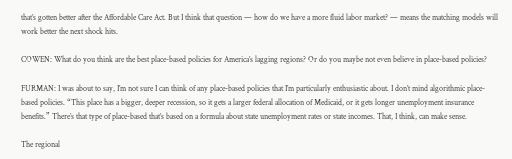that’s gotten better after the Affordable Care Act. But I think that question — how do we have a more fluid labor market? — means the matching models will work better the next shock hits.

COWEN: What do you think are the best place-based policies for America’s lagging regions? Or do you maybe not even believe in place-based policies?

FURMAN: I was about to say, I’m not sure I can think of any place-based policies that I’m particularly enthusiastic about. I don’t mind algorithmic place-based policies. “This place has a bigger, deeper recession, so it gets a larger federal allocation of Medicaid, or it gets longer unemployment insurance benefits.” There’s that type of place-based that’s based on a formula about state unemployment rates or state incomes. That, I think, can make sense.

The regional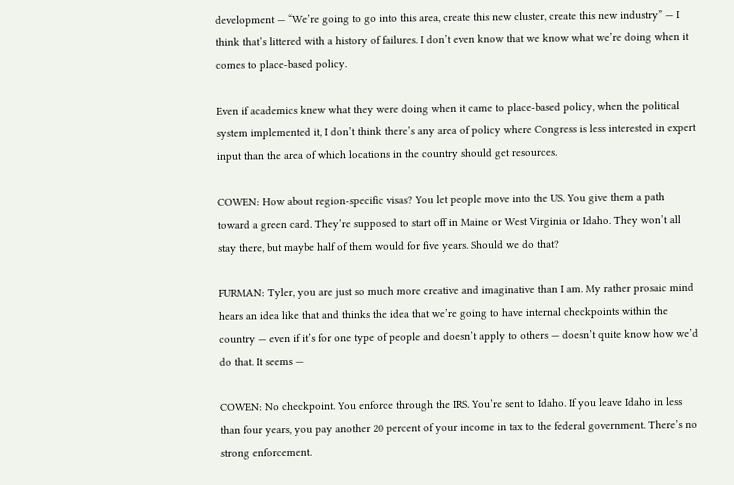development — “We’re going to go into this area, create this new cluster, create this new industry” — I think that’s littered with a history of failures. I don’t even know that we know what we’re doing when it comes to place-based policy.

Even if academics knew what they were doing when it came to place-based policy, when the political system implemented it, I don’t think there’s any area of policy where Congress is less interested in expert input than the area of which locations in the country should get resources.

COWEN: How about region-specific visas? You let people move into the US. You give them a path toward a green card. They’re supposed to start off in Maine or West Virginia or Idaho. They won’t all stay there, but maybe half of them would for five years. Should we do that?

FURMAN: Tyler, you are just so much more creative and imaginative than I am. My rather prosaic mind hears an idea like that and thinks the idea that we’re going to have internal checkpoints within the country — even if it’s for one type of people and doesn’t apply to others — doesn’t quite know how we’d do that. It seems —

COWEN: No checkpoint. You enforce through the IRS. You’re sent to Idaho. If you leave Idaho in less than four years, you pay another 20 percent of your income in tax to the federal government. There’s no strong enforcement.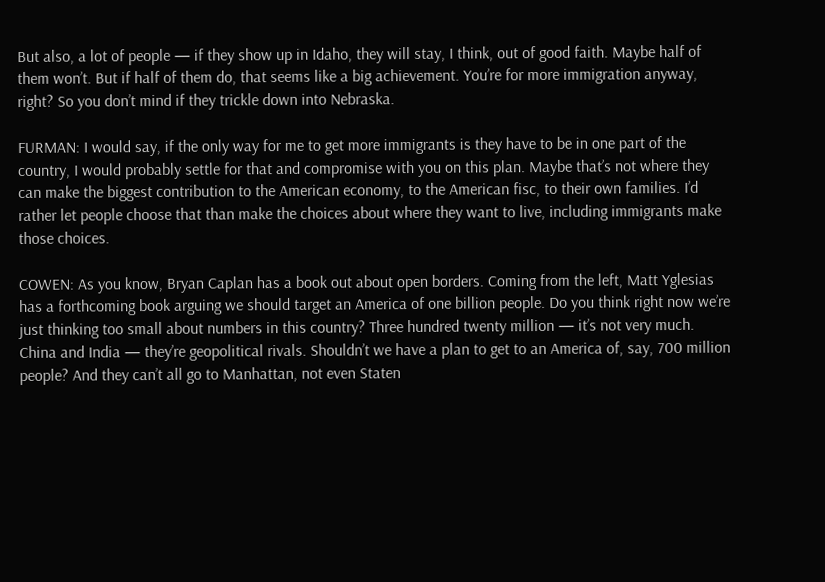But also, a lot of people — if they show up in Idaho, they will stay, I think, out of good faith. Maybe half of them won’t. But if half of them do, that seems like a big achievement. You’re for more immigration anyway, right? So you don’t mind if they trickle down into Nebraska.

FURMAN: I would say, if the only way for me to get more immigrants is they have to be in one part of the country, I would probably settle for that and compromise with you on this plan. Maybe that’s not where they can make the biggest contribution to the American economy, to the American fisc, to their own families. I’d rather let people choose that than make the choices about where they want to live, including immigrants make those choices.

COWEN: As you know, Bryan Caplan has a book out about open borders. Coming from the left, Matt Yglesias has a forthcoming book arguing we should target an America of one billion people. Do you think right now we’re just thinking too small about numbers in this country? Three hundred twenty million — it’s not very much. China and India — they’re geopolitical rivals. Shouldn’t we have a plan to get to an America of, say, 700 million people? And they can’t all go to Manhattan, not even Staten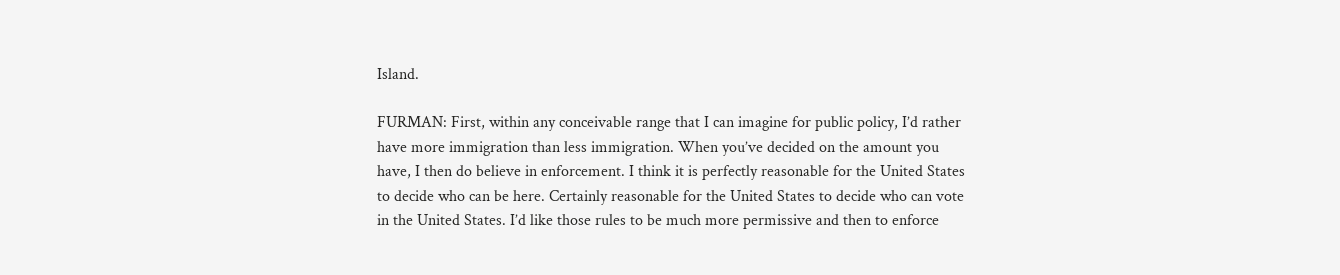Island.

FURMAN: First, within any conceivable range that I can imagine for public policy, I’d rather have more immigration than less immigration. When you’ve decided on the amount you have, I then do believe in enforcement. I think it is perfectly reasonable for the United States to decide who can be here. Certainly reasonable for the United States to decide who can vote in the United States. I’d like those rules to be much more permissive and then to enforce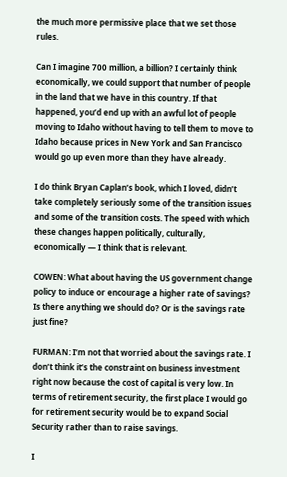the much more permissive place that we set those rules.

Can I imagine 700 million, a billion? I certainly think economically, we could support that number of people in the land that we have in this country. If that happened, you’d end up with an awful lot of people moving to Idaho without having to tell them to move to Idaho because prices in New York and San Francisco would go up even more than they have already.

I do think Bryan Caplan’s book, which I loved, didn’t take completely seriously some of the transition issues and some of the transition costs. The speed with which these changes happen politically, culturally, economically — I think that is relevant.

COWEN: What about having the US government change policy to induce or encourage a higher rate of savings? Is there anything we should do? Or is the savings rate just fine?

FURMAN: I’m not that worried about the savings rate. I don’t think it’s the constraint on business investment right now because the cost of capital is very low. In terms of retirement security, the first place I would go for retirement security would be to expand Social Security rather than to raise savings.

I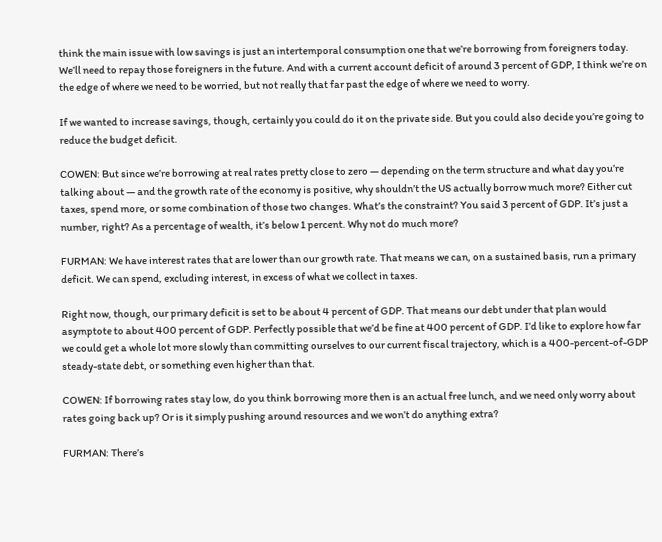think the main issue with low savings is just an intertemporal consumption one that we’re borrowing from foreigners today. We’ll need to repay those foreigners in the future. And with a current account deficit of around 3 percent of GDP, I think we’re on the edge of where we need to be worried, but not really that far past the edge of where we need to worry.

If we wanted to increase savings, though, certainly you could do it on the private side. But you could also decide you’re going to reduce the budget deficit.

COWEN: But since we’re borrowing at real rates pretty close to zero — depending on the term structure and what day you’re talking about — and the growth rate of the economy is positive, why shouldn’t the US actually borrow much more? Either cut taxes, spend more, or some combination of those two changes. What’s the constraint? You said 3 percent of GDP. It’s just a number, right? As a percentage of wealth, it’s below 1 percent. Why not do much more?

FURMAN: We have interest rates that are lower than our growth rate. That means we can, on a sustained basis, run a primary deficit. We can spend, excluding interest, in excess of what we collect in taxes.

Right now, though, our primary deficit is set to be about 4 percent of GDP. That means our debt under that plan would asymptote to about 400 percent of GDP. Perfectly possible that we’d be fine at 400 percent of GDP. I’d like to explore how far we could get a whole lot more slowly than committing ourselves to our current fiscal trajectory, which is a 400-percent-of-GDP steady-state debt, or something even higher than that.

COWEN: If borrowing rates stay low, do you think borrowing more then is an actual free lunch, and we need only worry about rates going back up? Or is it simply pushing around resources and we won’t do anything extra?

FURMAN: There’s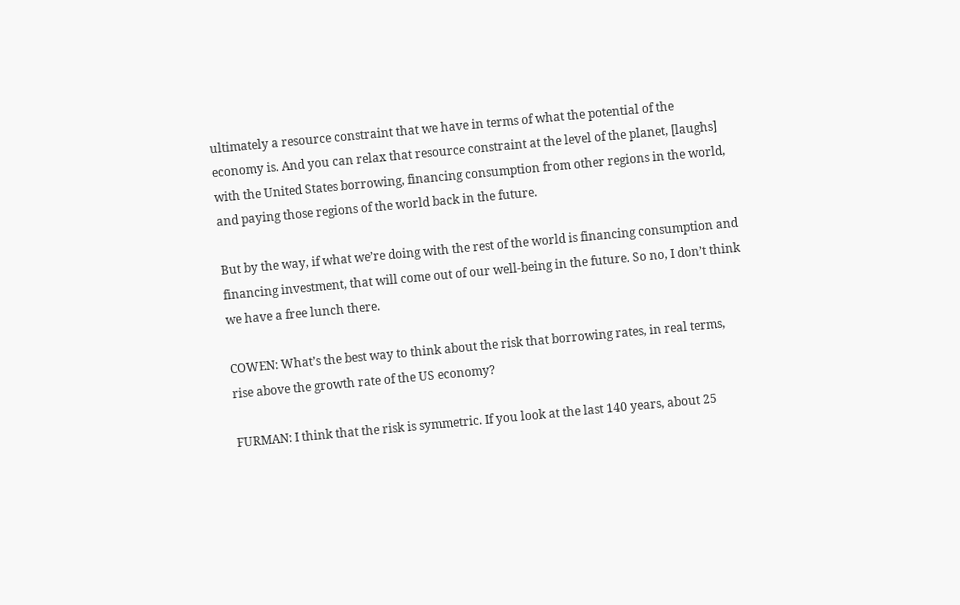ultimately a resource constraint that we have in terms of what the potential of the economy is. And you can relax that resource constraint at the level of the planet, [laughs] with the United States borrowing, financing consumption from other regions in the world, and paying those regions of the world back in the future.

But by the way, if what we’re doing with the rest of the world is financing consumption and financing investment, that will come out of our well-being in the future. So no, I don’t think we have a free lunch there.

COWEN: What’s the best way to think about the risk that borrowing rates, in real terms, rise above the growth rate of the US economy?

FURMAN: I think that the risk is symmetric. If you look at the last 140 years, about 25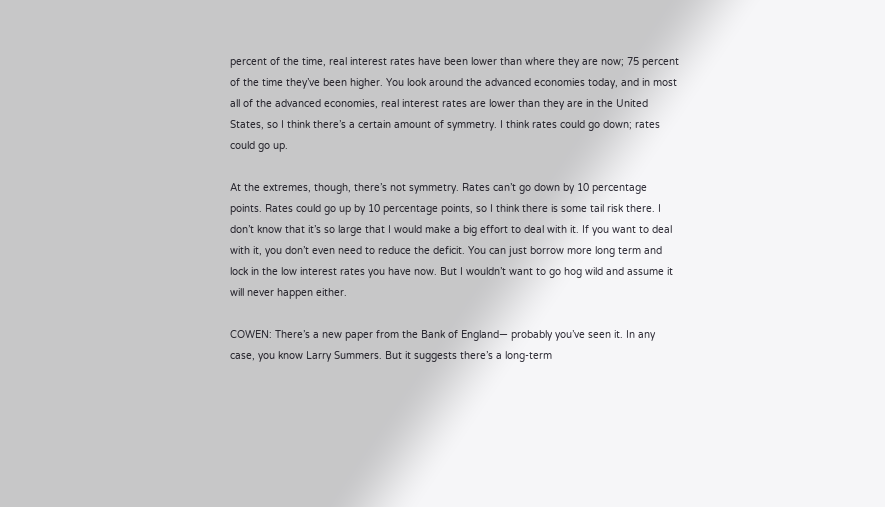percent of the time, real interest rates have been lower than where they are now; 75 percent of the time they’ve been higher. You look around the advanced economies today, and in most all of the advanced economies, real interest rates are lower than they are in the United States, so I think there’s a certain amount of symmetry. I think rates could go down; rates could go up.

At the extremes, though, there’s not symmetry. Rates can’t go down by 10 percentage points. Rates could go up by 10 percentage points, so I think there is some tail risk there. I don’t know that it’s so large that I would make a big effort to deal with it. If you want to deal with it, you don’t even need to reduce the deficit. You can just borrow more long term and lock in the low interest rates you have now. But I wouldn’t want to go hog wild and assume it will never happen either.

COWEN: There’s a new paper from the Bank of England— probably you’ve seen it. In any case, you know Larry Summers. But it suggests there’s a long-term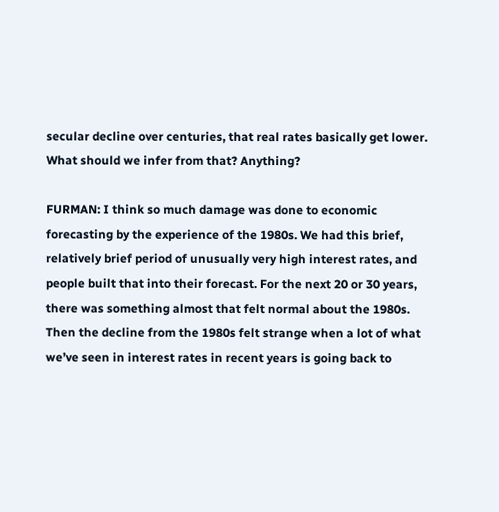secular decline over centuries, that real rates basically get lower. What should we infer from that? Anything?

FURMAN: I think so much damage was done to economic forecasting by the experience of the 1980s. We had this brief, relatively brief period of unusually very high interest rates, and people built that into their forecast. For the next 20 or 30 years, there was something almost that felt normal about the 1980s. Then the decline from the 1980s felt strange when a lot of what we’ve seen in interest rates in recent years is going back to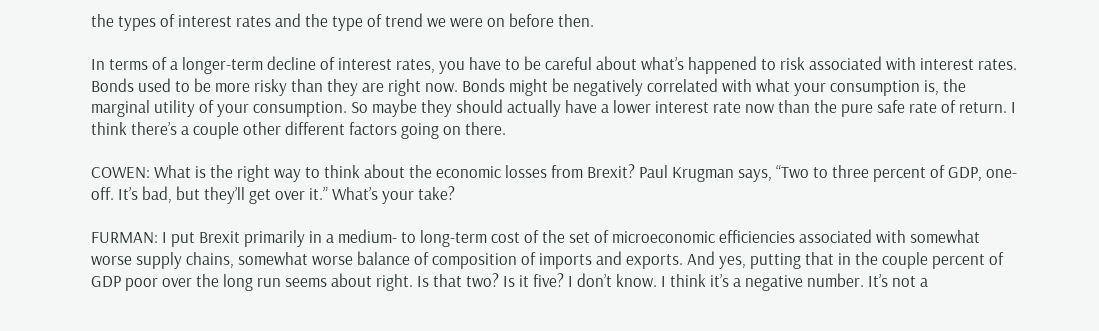the types of interest rates and the type of trend we were on before then.

In terms of a longer-term decline of interest rates, you have to be careful about what’s happened to risk associated with interest rates. Bonds used to be more risky than they are right now. Bonds might be negatively correlated with what your consumption is, the marginal utility of your consumption. So maybe they should actually have a lower interest rate now than the pure safe rate of return. I think there’s a couple other different factors going on there.

COWEN: What is the right way to think about the economic losses from Brexit? Paul Krugman says, “Two to three percent of GDP, one-off. It’s bad, but they’ll get over it.” What’s your take?

FURMAN: I put Brexit primarily in a medium- to long-term cost of the set of microeconomic efficiencies associated with somewhat worse supply chains, somewhat worse balance of composition of imports and exports. And yes, putting that in the couple percent of GDP poor over the long run seems about right. Is that two? Is it five? I don’t know. I think it’s a negative number. It’s not a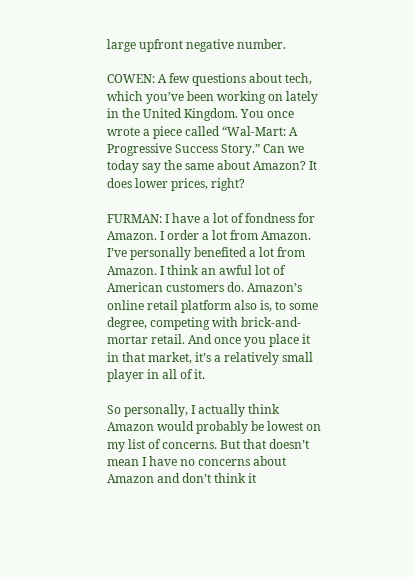large upfront negative number.

COWEN: A few questions about tech, which you’ve been working on lately in the United Kingdom. You once wrote a piece called “Wal-Mart: A Progressive Success Story.” Can we today say the same about Amazon? It does lower prices, right?

FURMAN: I have a lot of fondness for Amazon. I order a lot from Amazon. I’ve personally benefited a lot from Amazon. I think an awful lot of American customers do. Amazon’s online retail platform also is, to some degree, competing with brick-and-mortar retail. And once you place it in that market, it’s a relatively small player in all of it.

So personally, I actually think Amazon would probably be lowest on my list of concerns. But that doesn’t mean I have no concerns about Amazon and don’t think it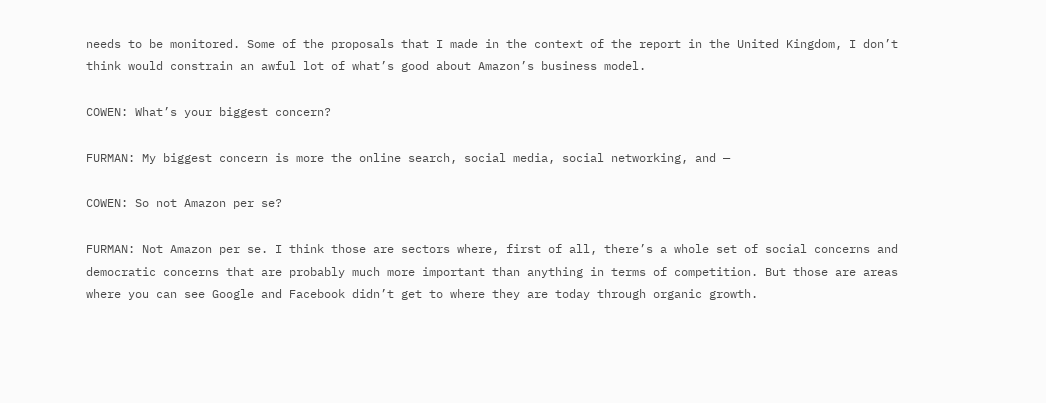needs to be monitored. Some of the proposals that I made in the context of the report in the United Kingdom, I don’t think would constrain an awful lot of what’s good about Amazon’s business model.

COWEN: What’s your biggest concern?

FURMAN: My biggest concern is more the online search, social media, social networking, and —

COWEN: So not Amazon per se?

FURMAN: Not Amazon per se. I think those are sectors where, first of all, there’s a whole set of social concerns and democratic concerns that are probably much more important than anything in terms of competition. But those are areas where you can see Google and Facebook didn’t get to where they are today through organic growth.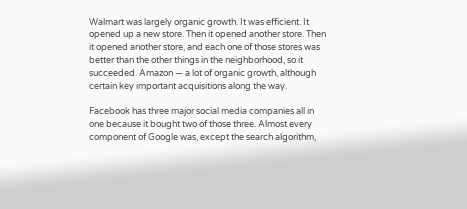Walmart was largely organic growth. It was efficient. It opened up a new store. Then it opened another store. Then it opened another store, and each one of those stores was better than the other things in the neighborhood, so it succeeded. Amazon — a lot of organic growth, although certain key important acquisitions along the way.

Facebook has three major social media companies all in one because it bought two of those three. Almost every component of Google was, except the search algorithm,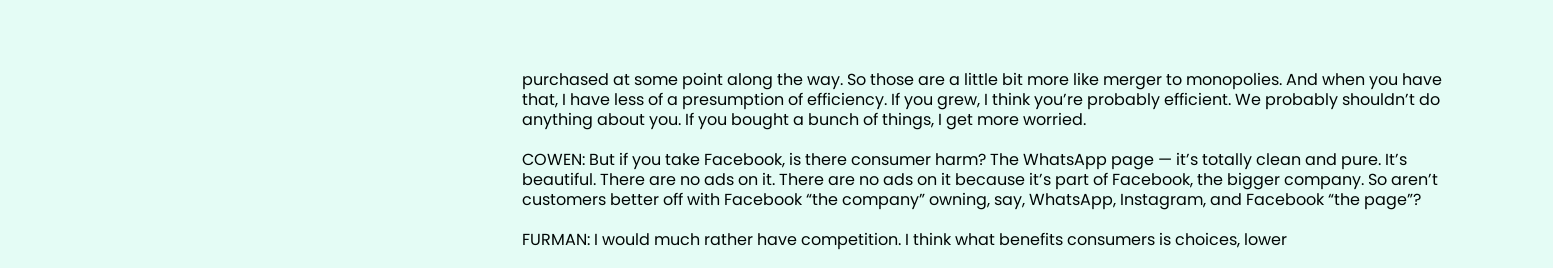purchased at some point along the way. So those are a little bit more like merger to monopolies. And when you have that, I have less of a presumption of efficiency. If you grew, I think you’re probably efficient. We probably shouldn’t do anything about you. If you bought a bunch of things, I get more worried.

COWEN: But if you take Facebook, is there consumer harm? The WhatsApp page — it’s totally clean and pure. It’s beautiful. There are no ads on it. There are no ads on it because it’s part of Facebook, the bigger company. So aren’t customers better off with Facebook “the company” owning, say, WhatsApp, Instagram, and Facebook “the page”?

FURMAN: I would much rather have competition. I think what benefits consumers is choices, lower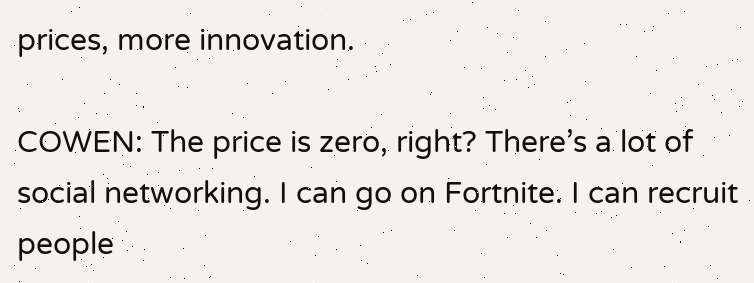prices, more innovation.

COWEN: The price is zero, right? There’s a lot of social networking. I can go on Fortnite. I can recruit people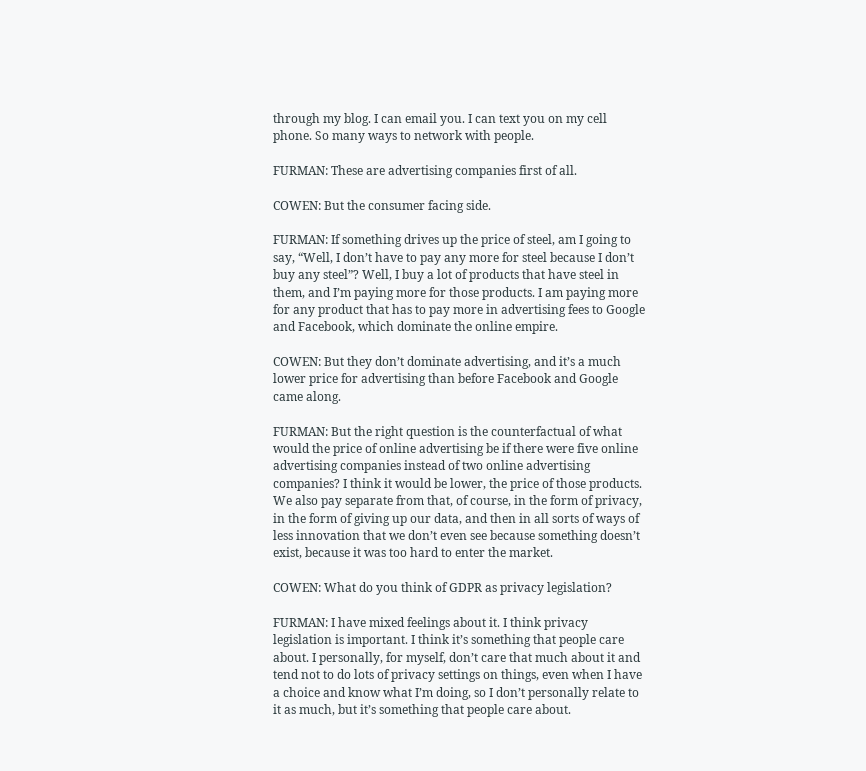through my blog. I can email you. I can text you on my cell phone. So many ways to network with people.

FURMAN: These are advertising companies first of all.

COWEN: But the consumer facing side.

FURMAN: If something drives up the price of steel, am I going to say, “Well, I don’t have to pay any more for steel because I don’t buy any steel”? Well, I buy a lot of products that have steel in them, and I’m paying more for those products. I am paying more for any product that has to pay more in advertising fees to Google and Facebook, which dominate the online empire.

COWEN: But they don’t dominate advertising, and it’s a much lower price for advertising than before Facebook and Google came along.

FURMAN: But the right question is the counterfactual of what would the price of online advertising be if there were five online advertising companies instead of two online advertising companies? I think it would be lower, the price of those products. We also pay separate from that, of course, in the form of privacy, in the form of giving up our data, and then in all sorts of ways of less innovation that we don’t even see because something doesn’t exist, because it was too hard to enter the market.

COWEN: What do you think of GDPR as privacy legislation?

FURMAN: I have mixed feelings about it. I think privacy legislation is important. I think it’s something that people care about. I personally, for myself, don’t care that much about it and tend not to do lots of privacy settings on things, even when I have a choice and know what I’m doing, so I don’t personally relate to it as much, but it’s something that people care about.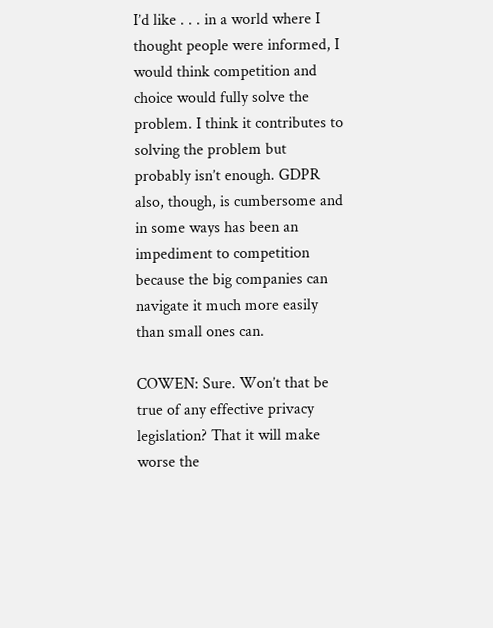I’d like . . . in a world where I thought people were informed, I would think competition and choice would fully solve the problem. I think it contributes to solving the problem but probably isn’t enough. GDPR also, though, is cumbersome and in some ways has been an impediment to competition because the big companies can navigate it much more easily than small ones can.

COWEN: Sure. Won’t that be true of any effective privacy legislation? That it will make worse the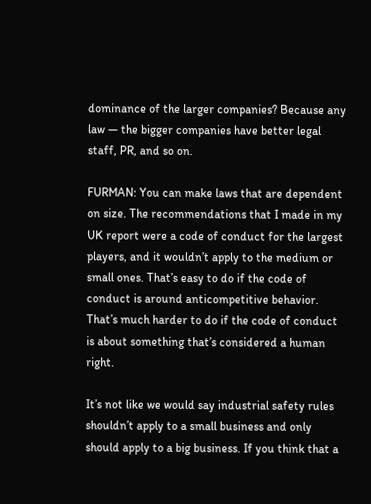dominance of the larger companies? Because any law — the bigger companies have better legal staff, PR, and so on.

FURMAN: You can make laws that are dependent on size. The recommendations that I made in my UK report were a code of conduct for the largest players, and it wouldn’t apply to the medium or small ones. That’s easy to do if the code of conduct is around anticompetitive behavior. That’s much harder to do if the code of conduct is about something that’s considered a human right.

It’s not like we would say industrial safety rules shouldn’t apply to a small business and only should apply to a big business. If you think that a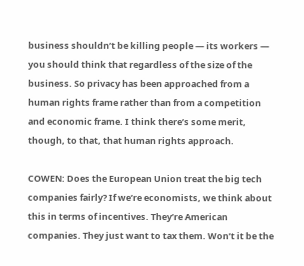business shouldn’t be killing people — its workers — you should think that regardless of the size of the business. So privacy has been approached from a human rights frame rather than from a competition and economic frame. I think there’s some merit, though, to that, that human rights approach.

COWEN: Does the European Union treat the big tech companies fairly? If we’re economists, we think about this in terms of incentives. They’re American companies. They just want to tax them. Won’t it be the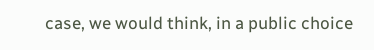case, we would think, in a public choice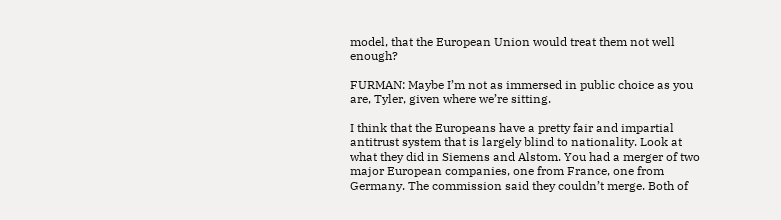model, that the European Union would treat them not well enough?

FURMAN: Maybe I’m not as immersed in public choice as you are, Tyler, given where we’re sitting.

I think that the Europeans have a pretty fair and impartial antitrust system that is largely blind to nationality. Look at what they did in Siemens and Alstom. You had a merger of two major European companies, one from France, one from Germany. The commission said they couldn’t merge. Both of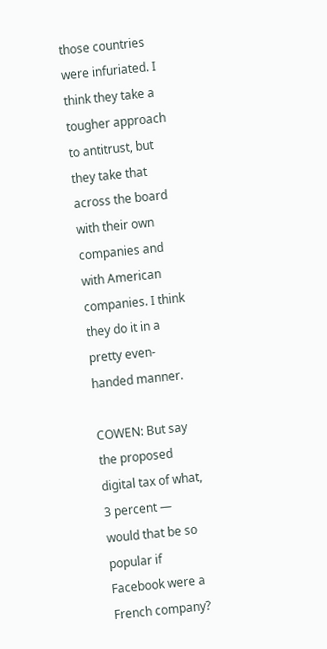those countries were infuriated. I think they take a tougher approach to antitrust, but they take that across the board with their own companies and with American companies. I think they do it in a pretty even-handed manner.

COWEN: But say the proposed digital tax of what, 3 percent — would that be so popular if Facebook were a French company?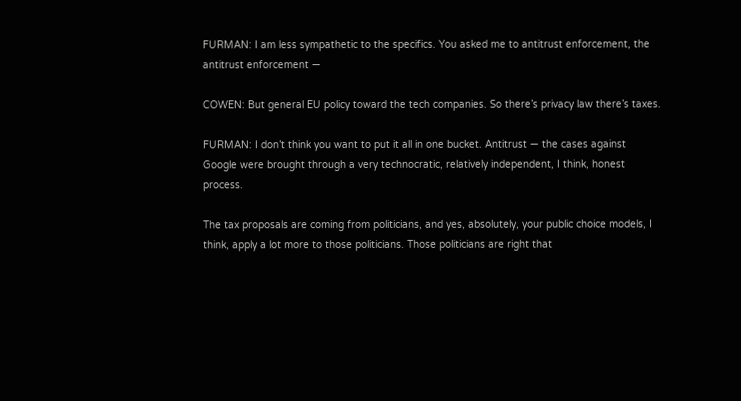FURMAN: I am less sympathetic to the specifics. You asked me to antitrust enforcement, the antitrust enforcement —

COWEN: But general EU policy toward the tech companies. So there’s privacy law there’s taxes.

FURMAN: I don’t think you want to put it all in one bucket. Antitrust — the cases against Google were brought through a very technocratic, relatively independent, I think, honest process.

The tax proposals are coming from politicians, and yes, absolutely, your public choice models, I think, apply a lot more to those politicians. Those politicians are right that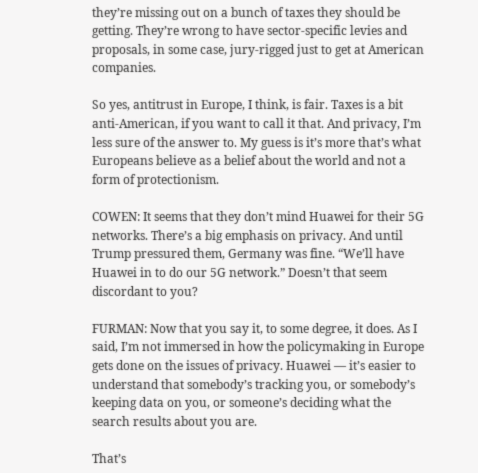they’re missing out on a bunch of taxes they should be getting. They’re wrong to have sector-specific levies and proposals, in some case, jury-rigged just to get at American companies.

So yes, antitrust in Europe, I think, is fair. Taxes is a bit anti-American, if you want to call it that. And privacy, I’m less sure of the answer to. My guess is it’s more that’s what Europeans believe as a belief about the world and not a form of protectionism.

COWEN: It seems that they don’t mind Huawei for their 5G networks. There’s a big emphasis on privacy. And until Trump pressured them, Germany was fine. “We’ll have Huawei in to do our 5G network.” Doesn’t that seem discordant to you?

FURMAN: Now that you say it, to some degree, it does. As I said, I’m not immersed in how the policymaking in Europe gets done on the issues of privacy. Huawei — it’s easier to understand that somebody’s tracking you, or somebody’s keeping data on you, or someone’s deciding what the search results about you are.

That’s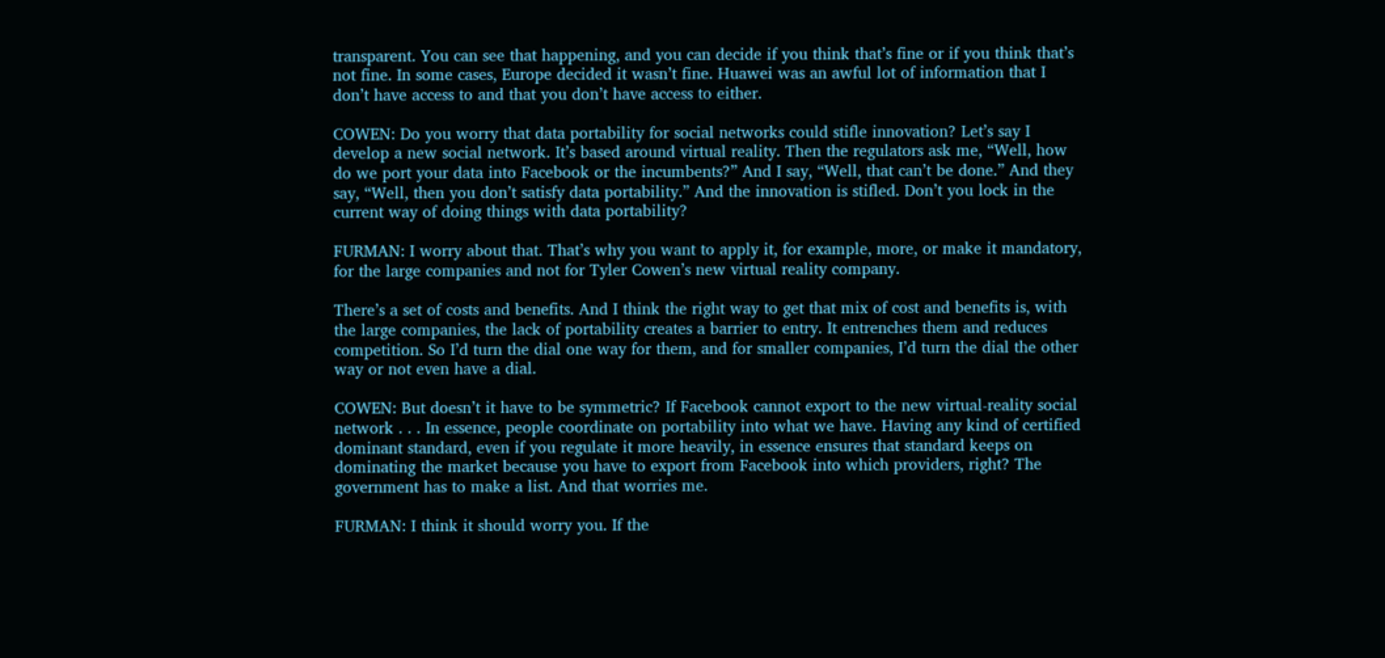transparent. You can see that happening, and you can decide if you think that’s fine or if you think that’s not fine. In some cases, Europe decided it wasn’t fine. Huawei was an awful lot of information that I don’t have access to and that you don’t have access to either.

COWEN: Do you worry that data portability for social networks could stifle innovation? Let’s say I develop a new social network. It’s based around virtual reality. Then the regulators ask me, “Well, how do we port your data into Facebook or the incumbents?” And I say, “Well, that can’t be done.” And they say, “Well, then you don’t satisfy data portability.” And the innovation is stifled. Don’t you lock in the current way of doing things with data portability?

FURMAN: I worry about that. That’s why you want to apply it, for example, more, or make it mandatory, for the large companies and not for Tyler Cowen’s new virtual reality company.

There’s a set of costs and benefits. And I think the right way to get that mix of cost and benefits is, with the large companies, the lack of portability creates a barrier to entry. It entrenches them and reduces competition. So I’d turn the dial one way for them, and for smaller companies, I’d turn the dial the other way or not even have a dial.

COWEN: But doesn’t it have to be symmetric? If Facebook cannot export to the new virtual-reality social network . . . In essence, people coordinate on portability into what we have. Having any kind of certified dominant standard, even if you regulate it more heavily, in essence ensures that standard keeps on dominating the market because you have to export from Facebook into which providers, right? The government has to make a list. And that worries me.

FURMAN: I think it should worry you. If the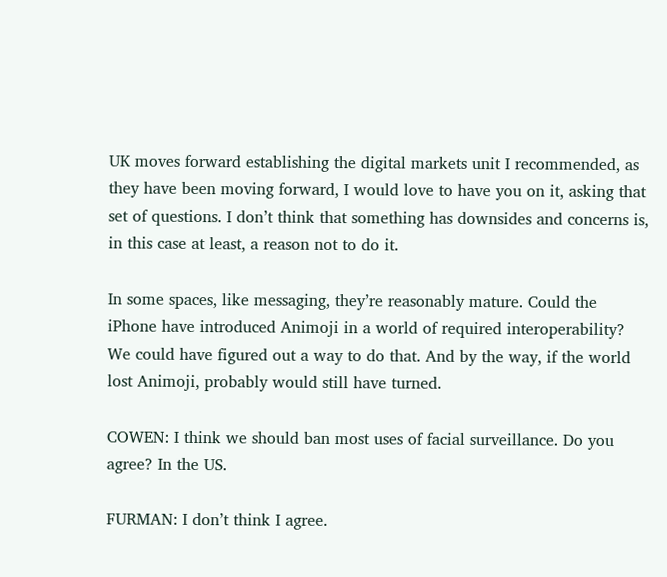UK moves forward establishing the digital markets unit I recommended, as they have been moving forward, I would love to have you on it, asking that set of questions. I don’t think that something has downsides and concerns is, in this case at least, a reason not to do it.

In some spaces, like messaging, they’re reasonably mature. Could the iPhone have introduced Animoji in a world of required interoperability? We could have figured out a way to do that. And by the way, if the world lost Animoji, probably would still have turned.

COWEN: I think we should ban most uses of facial surveillance. Do you agree? In the US.

FURMAN: I don’t think I agree.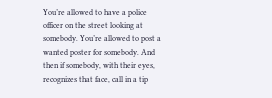You’re allowed to have a police officer on the street looking at somebody. You’re allowed to post a wanted poster for somebody. And then if somebody, with their eyes, recognizes that face, call in a tip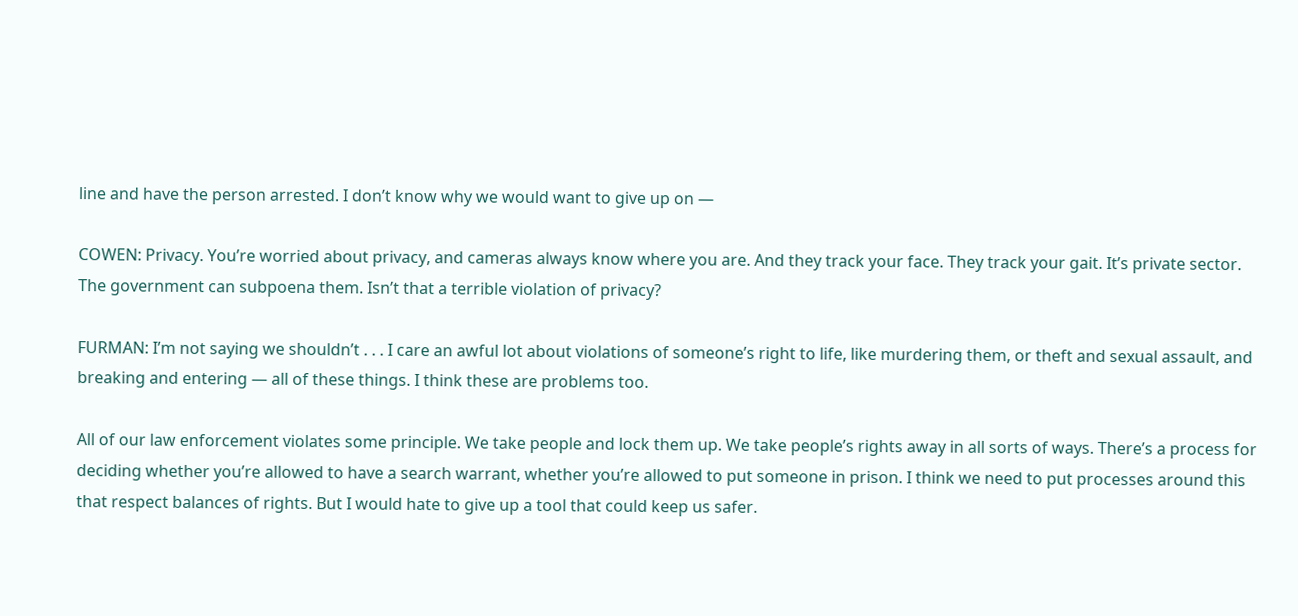line and have the person arrested. I don’t know why we would want to give up on —

COWEN: Privacy. You’re worried about privacy, and cameras always know where you are. And they track your face. They track your gait. It’s private sector. The government can subpoena them. Isn’t that a terrible violation of privacy?

FURMAN: I’m not saying we shouldn’t . . . I care an awful lot about violations of someone’s right to life, like murdering them, or theft and sexual assault, and breaking and entering — all of these things. I think these are problems too.

All of our law enforcement violates some principle. We take people and lock them up. We take people’s rights away in all sorts of ways. There’s a process for deciding whether you’re allowed to have a search warrant, whether you’re allowed to put someone in prison. I think we need to put processes around this that respect balances of rights. But I would hate to give up a tool that could keep us safer.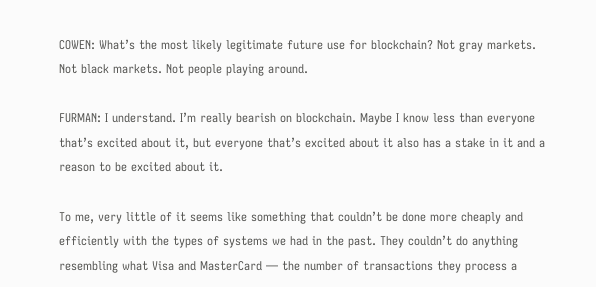COWEN: What’s the most likely legitimate future use for blockchain? Not gray markets. Not black markets. Not people playing around.

FURMAN: I understand. I’m really bearish on blockchain. Maybe I know less than everyone that’s excited about it, but everyone that’s excited about it also has a stake in it and a reason to be excited about it.

To me, very little of it seems like something that couldn’t be done more cheaply and efficiently with the types of systems we had in the past. They couldn’t do anything resembling what Visa and MasterCard — the number of transactions they process a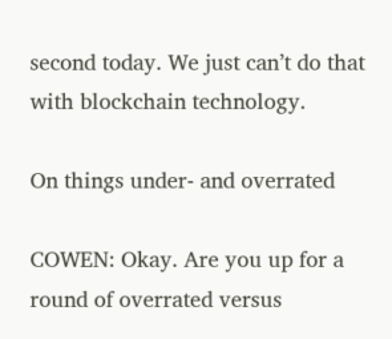second today. We just can’t do that with blockchain technology.

On things under- and overrated

COWEN: Okay. Are you up for a round of overrated versus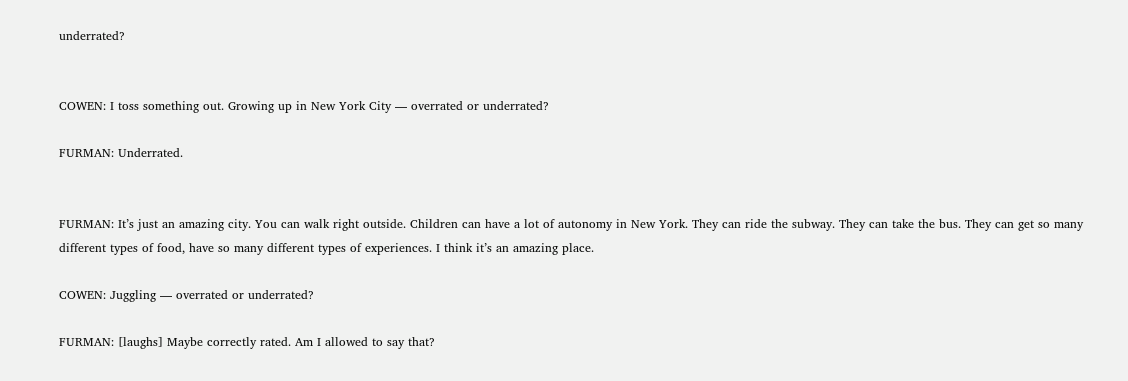underrated?


COWEN: I toss something out. Growing up in New York City — overrated or underrated?

FURMAN: Underrated.


FURMAN: It’s just an amazing city. You can walk right outside. Children can have a lot of autonomy in New York. They can ride the subway. They can take the bus. They can get so many different types of food, have so many different types of experiences. I think it’s an amazing place.

COWEN: Juggling — overrated or underrated?

FURMAN: [laughs] Maybe correctly rated. Am I allowed to say that?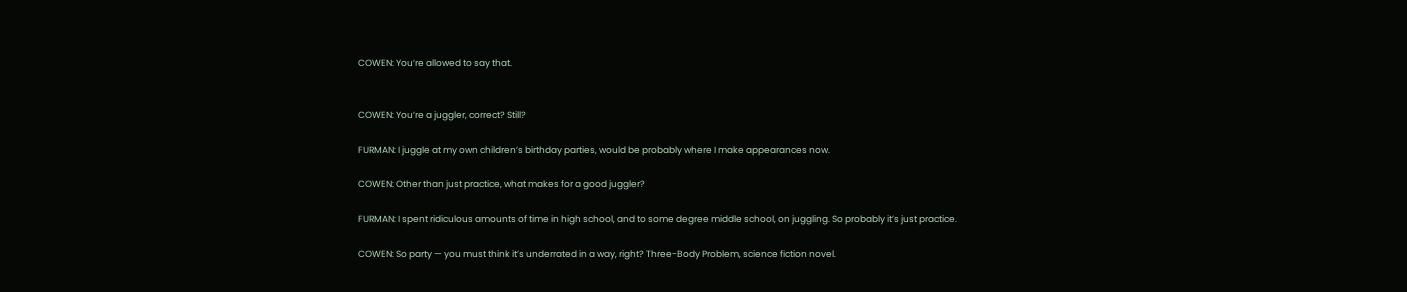COWEN: You’re allowed to say that.


COWEN: You’re a juggler, correct? Still?

FURMAN: I juggle at my own children’s birthday parties, would be probably where I make appearances now.

COWEN: Other than just practice, what makes for a good juggler?

FURMAN: I spent ridiculous amounts of time in high school, and to some degree middle school, on juggling. So probably it’s just practice.

COWEN: So party — you must think it’s underrated in a way, right? Three-Body Problem, science fiction novel.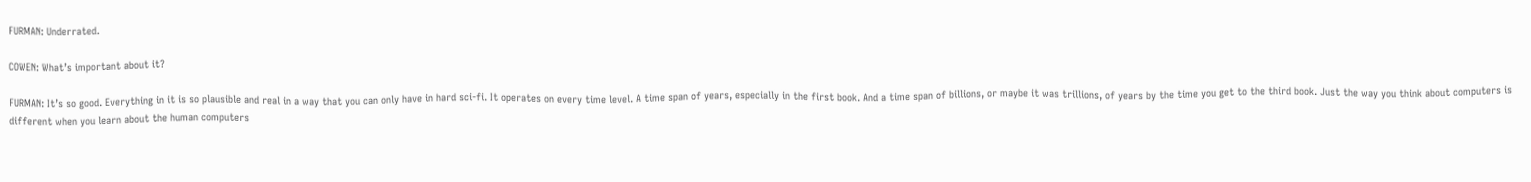FURMAN: Underrated.

COWEN: What’s important about it?

FURMAN: It’s so good. Everything in it is so plausible and real in a way that you can only have in hard sci-fi. It operates on every time level. A time span of years, especially in the first book. And a time span of billions, or maybe it was trillions, of years by the time you get to the third book. Just the way you think about computers is different when you learn about the human computers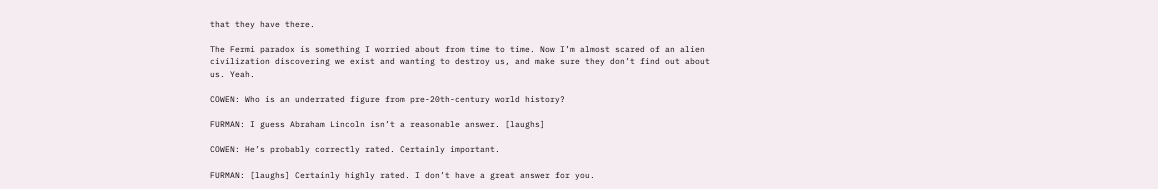that they have there.

The Fermi paradox is something I worried about from time to time. Now I’m almost scared of an alien civilization discovering we exist and wanting to destroy us, and make sure they don’t find out about us. Yeah.

COWEN: Who is an underrated figure from pre-20th-century world history?

FURMAN: I guess Abraham Lincoln isn’t a reasonable answer. [laughs]

COWEN: He’s probably correctly rated. Certainly important.

FURMAN: [laughs] Certainly highly rated. I don’t have a great answer for you.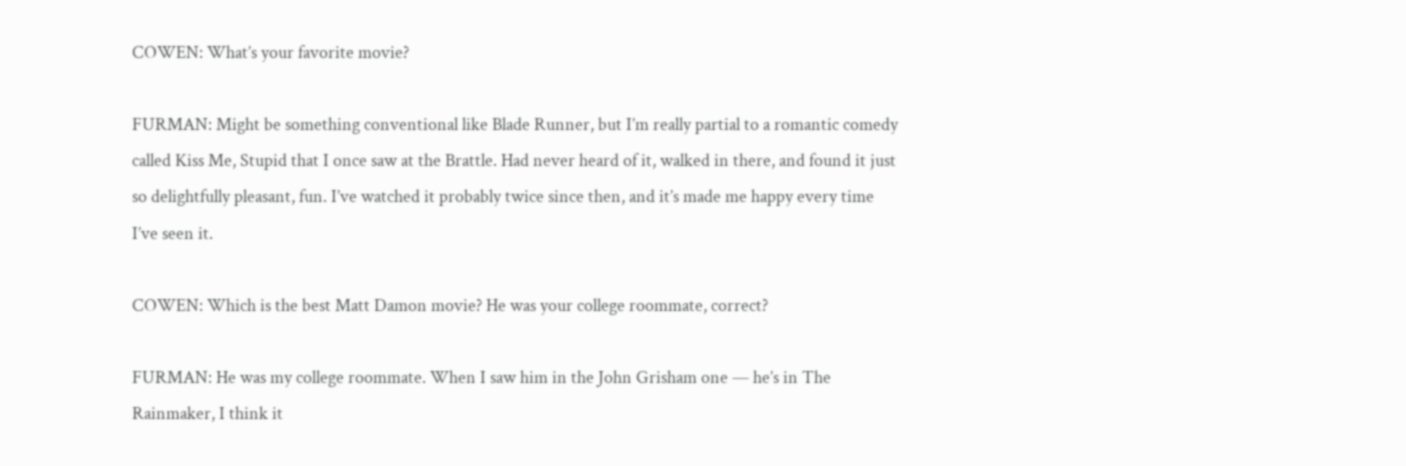COWEN: What’s your favorite movie?

FURMAN: Might be something conventional like Blade Runner, but I’m really partial to a romantic comedy called Kiss Me, Stupid that I once saw at the Brattle. Had never heard of it, walked in there, and found it just so delightfully pleasant, fun. I’ve watched it probably twice since then, and it’s made me happy every time I’ve seen it.

COWEN: Which is the best Matt Damon movie? He was your college roommate, correct?

FURMAN: He was my college roommate. When I saw him in the John Grisham one — he’s in The Rainmaker, I think it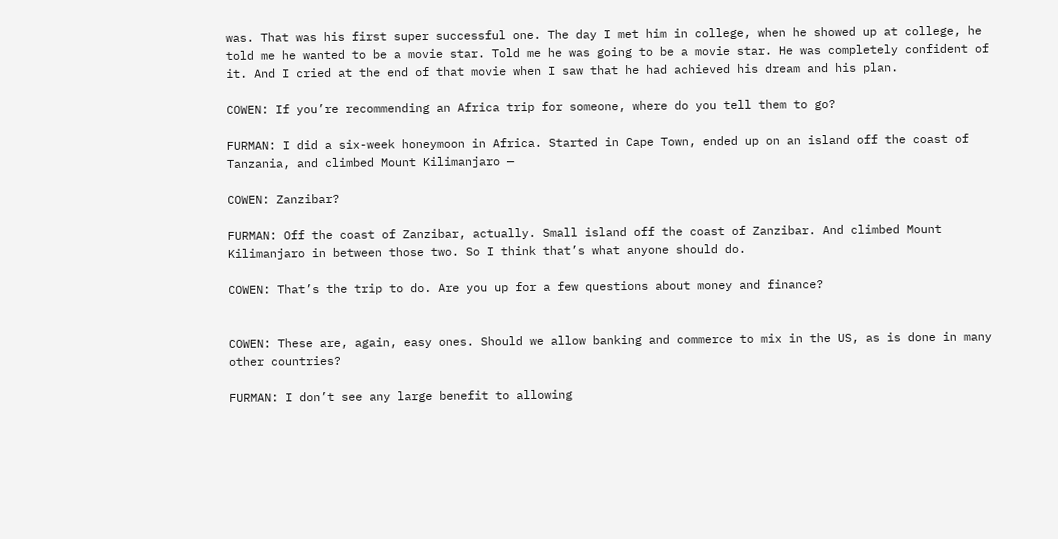was. That was his first super successful one. The day I met him in college, when he showed up at college, he told me he wanted to be a movie star. Told me he was going to be a movie star. He was completely confident of it. And I cried at the end of that movie when I saw that he had achieved his dream and his plan.

COWEN: If you’re recommending an Africa trip for someone, where do you tell them to go?

FURMAN: I did a six-week honeymoon in Africa. Started in Cape Town, ended up on an island off the coast of Tanzania, and climbed Mount Kilimanjaro —

COWEN: Zanzibar?

FURMAN: Off the coast of Zanzibar, actually. Small island off the coast of Zanzibar. And climbed Mount Kilimanjaro in between those two. So I think that’s what anyone should do.

COWEN: That’s the trip to do. Are you up for a few questions about money and finance?


COWEN: These are, again, easy ones. Should we allow banking and commerce to mix in the US, as is done in many other countries?

FURMAN: I don’t see any large benefit to allowing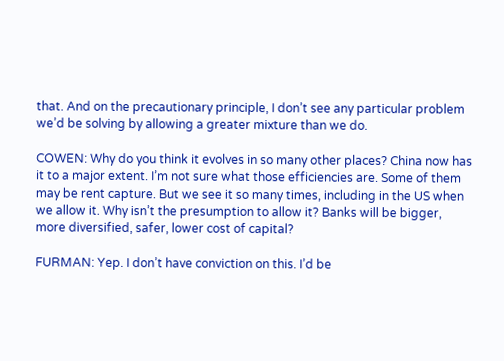that. And on the precautionary principle, I don’t see any particular problem we’d be solving by allowing a greater mixture than we do.

COWEN: Why do you think it evolves in so many other places? China now has it to a major extent. I’m not sure what those efficiencies are. Some of them may be rent capture. But we see it so many times, including in the US when we allow it. Why isn’t the presumption to allow it? Banks will be bigger, more diversified, safer, lower cost of capital?

FURMAN: Yep. I don’t have conviction on this. I’d be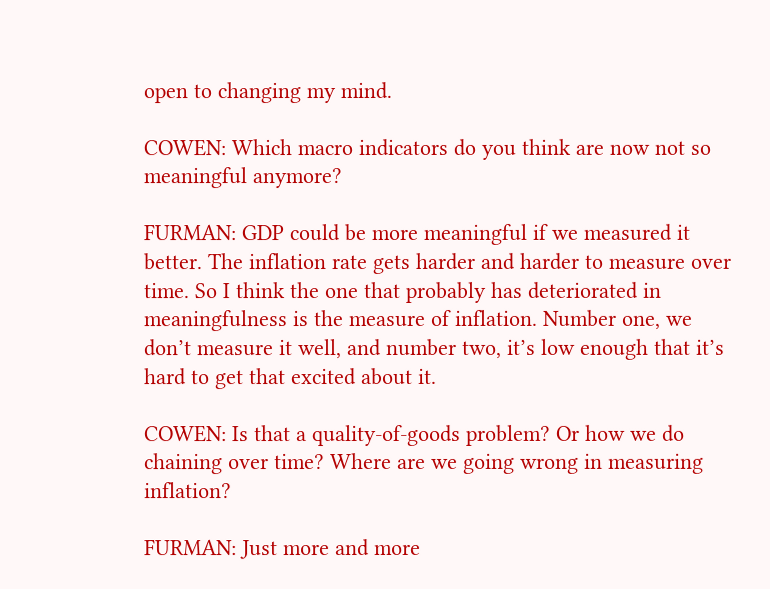open to changing my mind.

COWEN: Which macro indicators do you think are now not so meaningful anymore?

FURMAN: GDP could be more meaningful if we measured it better. The inflation rate gets harder and harder to measure over time. So I think the one that probably has deteriorated in meaningfulness is the measure of inflation. Number one, we don’t measure it well, and number two, it’s low enough that it’s hard to get that excited about it.

COWEN: Is that a quality-of-goods problem? Or how we do chaining over time? Where are we going wrong in measuring inflation?

FURMAN: Just more and more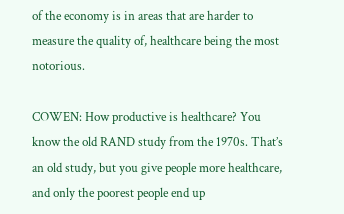of the economy is in areas that are harder to measure the quality of, healthcare being the most notorious.

COWEN: How productive is healthcare? You know the old RAND study from the 1970s. That’s an old study, but you give people more healthcare, and only the poorest people end up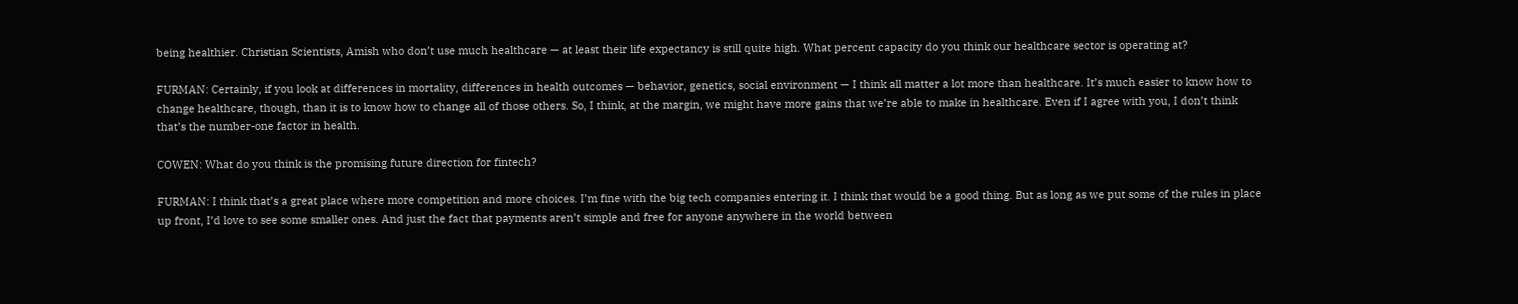being healthier. Christian Scientists, Amish who don’t use much healthcare — at least their life expectancy is still quite high. What percent capacity do you think our healthcare sector is operating at?

FURMAN: Certainly, if you look at differences in mortality, differences in health outcomes — behavior, genetics, social environment — I think all matter a lot more than healthcare. It’s much easier to know how to change healthcare, though, than it is to know how to change all of those others. So, I think, at the margin, we might have more gains that we’re able to make in healthcare. Even if I agree with you, I don’t think that’s the number-one factor in health.

COWEN: What do you think is the promising future direction for fintech?

FURMAN: I think that’s a great place where more competition and more choices. I’m fine with the big tech companies entering it. I think that would be a good thing. But as long as we put some of the rules in place up front, I’d love to see some smaller ones. And just the fact that payments aren’t simple and free for anyone anywhere in the world between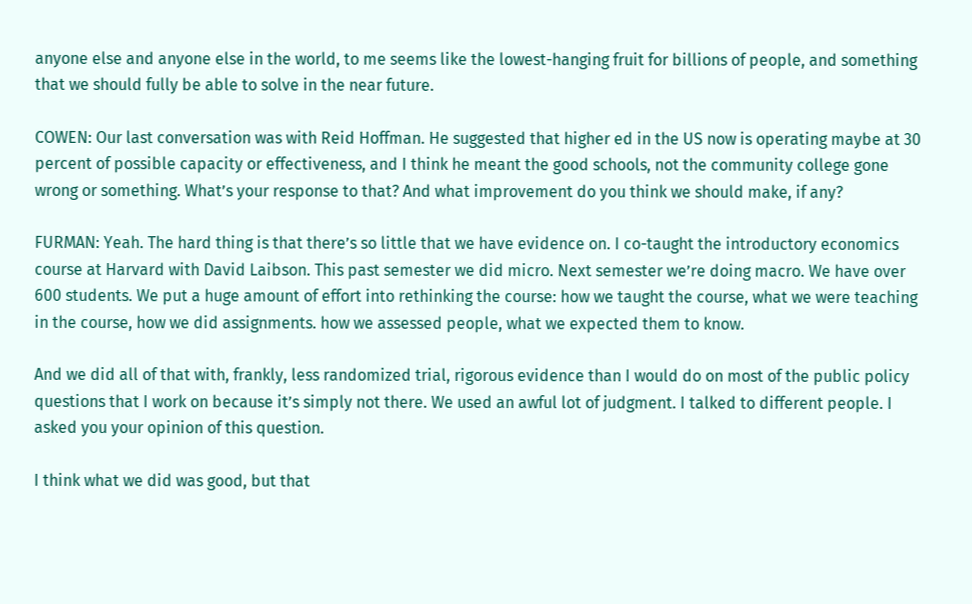anyone else and anyone else in the world, to me seems like the lowest-hanging fruit for billions of people, and something that we should fully be able to solve in the near future.

COWEN: Our last conversation was with Reid Hoffman. He suggested that higher ed in the US now is operating maybe at 30 percent of possible capacity or effectiveness, and I think he meant the good schools, not the community college gone wrong or something. What’s your response to that? And what improvement do you think we should make, if any?

FURMAN: Yeah. The hard thing is that there’s so little that we have evidence on. I co-taught the introductory economics course at Harvard with David Laibson. This past semester we did micro. Next semester we’re doing macro. We have over 600 students. We put a huge amount of effort into rethinking the course: how we taught the course, what we were teaching in the course, how we did assignments. how we assessed people, what we expected them to know.

And we did all of that with, frankly, less randomized trial, rigorous evidence than I would do on most of the public policy questions that I work on because it’s simply not there. We used an awful lot of judgment. I talked to different people. I asked you your opinion of this question.

I think what we did was good, but that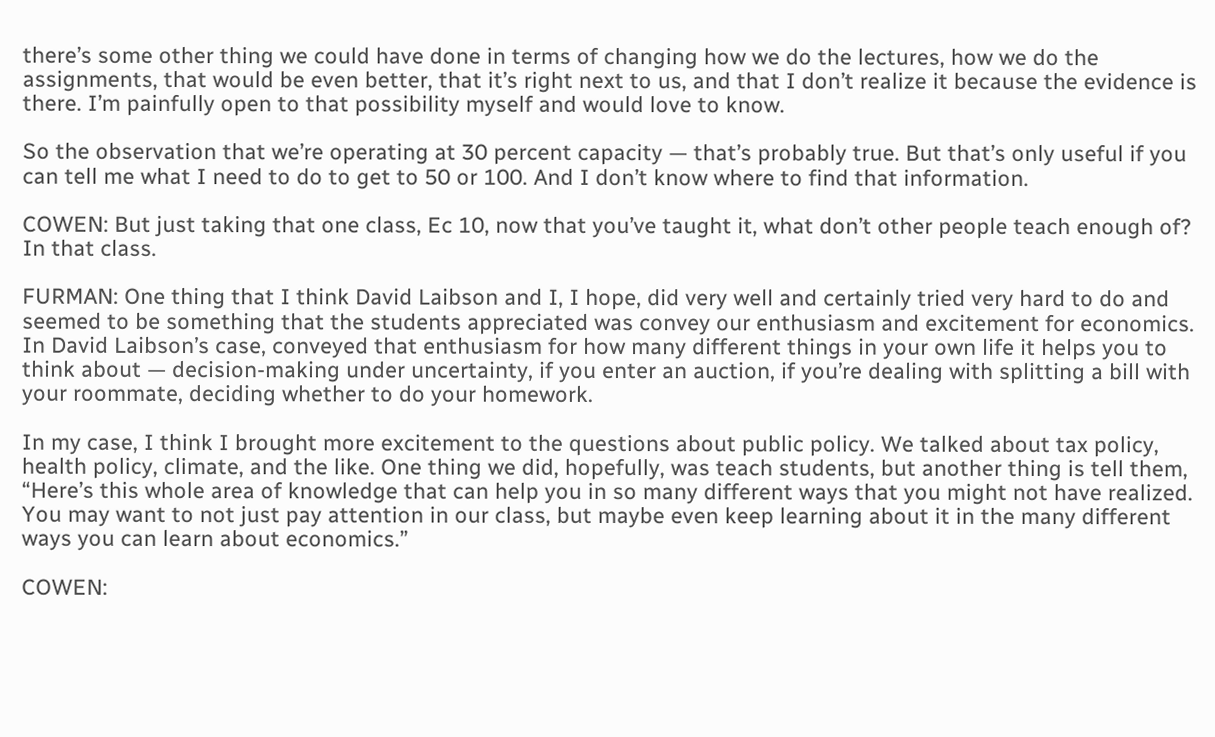there’s some other thing we could have done in terms of changing how we do the lectures, how we do the assignments, that would be even better, that it’s right next to us, and that I don’t realize it because the evidence is there. I’m painfully open to that possibility myself and would love to know.

So the observation that we’re operating at 30 percent capacity — that’s probably true. But that’s only useful if you can tell me what I need to do to get to 50 or 100. And I don’t know where to find that information.

COWEN: But just taking that one class, Ec 10, now that you’ve taught it, what don’t other people teach enough of? In that class.

FURMAN: One thing that I think David Laibson and I, I hope, did very well and certainly tried very hard to do and seemed to be something that the students appreciated was convey our enthusiasm and excitement for economics. In David Laibson’s case, conveyed that enthusiasm for how many different things in your own life it helps you to think about — decision-making under uncertainty, if you enter an auction, if you’re dealing with splitting a bill with your roommate, deciding whether to do your homework.

In my case, I think I brought more excitement to the questions about public policy. We talked about tax policy, health policy, climate, and the like. One thing we did, hopefully, was teach students, but another thing is tell them, “Here’s this whole area of knowledge that can help you in so many different ways that you might not have realized. You may want to not just pay attention in our class, but maybe even keep learning about it in the many different ways you can learn about economics.”

COWEN: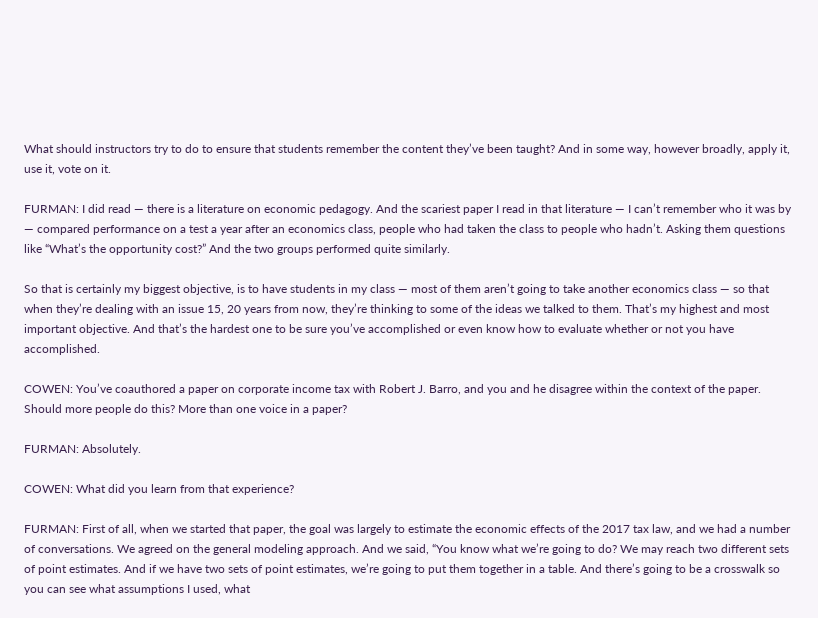What should instructors try to do to ensure that students remember the content they’ve been taught? And in some way, however broadly, apply it, use it, vote on it.

FURMAN: I did read — there is a literature on economic pedagogy. And the scariest paper I read in that literature — I can’t remember who it was by — compared performance on a test a year after an economics class, people who had taken the class to people who hadn’t. Asking them questions like “What’s the opportunity cost?” And the two groups performed quite similarly.

So that is certainly my biggest objective, is to have students in my class — most of them aren’t going to take another economics class — so that when they’re dealing with an issue 15, 20 years from now, they’re thinking to some of the ideas we talked to them. That’s my highest and most important objective. And that’s the hardest one to be sure you’ve accomplished or even know how to evaluate whether or not you have accomplished.

COWEN: You’ve coauthored a paper on corporate income tax with Robert J. Barro, and you and he disagree within the context of the paper. Should more people do this? More than one voice in a paper?

FURMAN: Absolutely.

COWEN: What did you learn from that experience?

FURMAN: First of all, when we started that paper, the goal was largely to estimate the economic effects of the 2017 tax law, and we had a number of conversations. We agreed on the general modeling approach. And we said, “You know what we’re going to do? We may reach two different sets of point estimates. And if we have two sets of point estimates, we’re going to put them together in a table. And there’s going to be a crosswalk so you can see what assumptions I used, what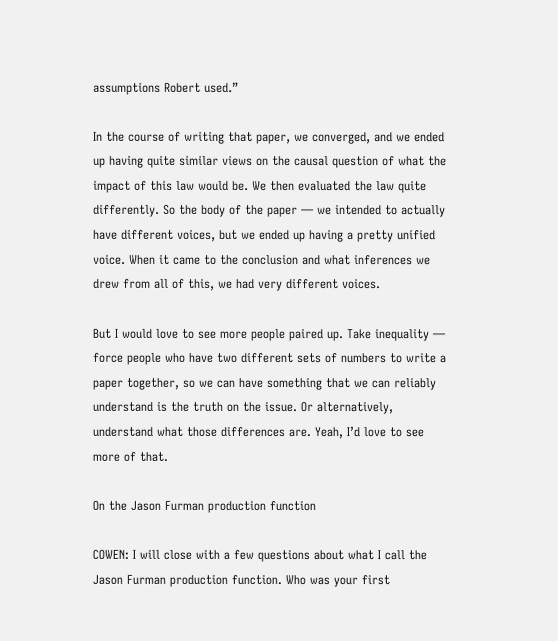assumptions Robert used.”

In the course of writing that paper, we converged, and we ended up having quite similar views on the causal question of what the impact of this law would be. We then evaluated the law quite differently. So the body of the paper — we intended to actually have different voices, but we ended up having a pretty unified voice. When it came to the conclusion and what inferences we drew from all of this, we had very different voices.

But I would love to see more people paired up. Take inequality — force people who have two different sets of numbers to write a paper together, so we can have something that we can reliably understand is the truth on the issue. Or alternatively, understand what those differences are. Yeah, I’d love to see more of that.

On the Jason Furman production function

COWEN: I will close with a few questions about what I call the Jason Furman production function. Who was your first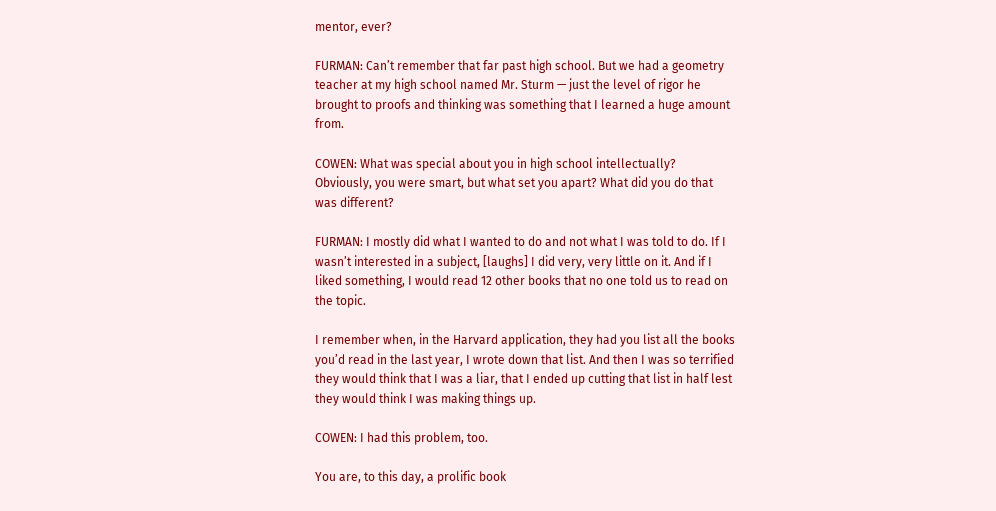mentor, ever?

FURMAN: Can’t remember that far past high school. But we had a geometry teacher at my high school named Mr. Sturm — just the level of rigor he brought to proofs and thinking was something that I learned a huge amount from.

COWEN: What was special about you in high school intellectually? Obviously, you were smart, but what set you apart? What did you do that was different?

FURMAN: I mostly did what I wanted to do and not what I was told to do. If I wasn’t interested in a subject, [laughs] I did very, very little on it. And if I liked something, I would read 12 other books that no one told us to read on the topic.

I remember when, in the Harvard application, they had you list all the books you’d read in the last year, I wrote down that list. And then I was so terrified they would think that I was a liar, that I ended up cutting that list in half lest they would think I was making things up.

COWEN: I had this problem, too.

You are, to this day, a prolific book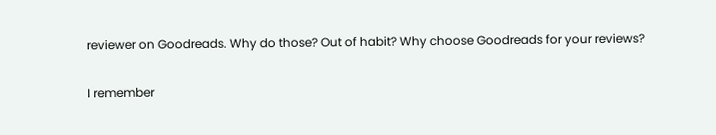reviewer on Goodreads. Why do those? Out of habit? Why choose Goodreads for your reviews?

I remember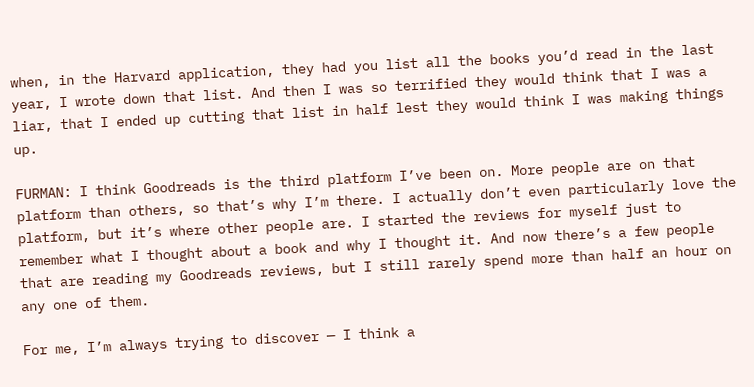when, in the Harvard application, they had you list all the books you’d read in the last year, I wrote down that list. And then I was so terrified they would think that I was a liar, that I ended up cutting that list in half lest they would think I was making things up.

FURMAN: I think Goodreads is the third platform I’ve been on. More people are on that platform than others, so that’s why I’m there. I actually don’t even particularly love the platform, but it’s where other people are. I started the reviews for myself just to remember what I thought about a book and why I thought it. And now there’s a few people that are reading my Goodreads reviews, but I still rarely spend more than half an hour on any one of them.

For me, I’m always trying to discover — I think a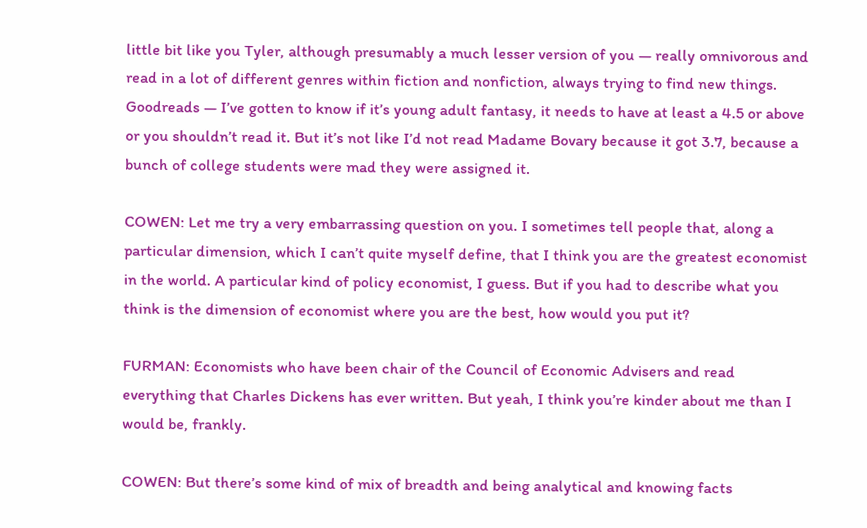little bit like you Tyler, although presumably a much lesser version of you — really omnivorous and read in a lot of different genres within fiction and nonfiction, always trying to find new things. Goodreads — I’ve gotten to know if it’s young adult fantasy, it needs to have at least a 4.5 or above or you shouldn’t read it. But it’s not like I’d not read Madame Bovary because it got 3.7, because a bunch of college students were mad they were assigned it.

COWEN: Let me try a very embarrassing question on you. I sometimes tell people that, along a particular dimension, which I can’t quite myself define, that I think you are the greatest economist in the world. A particular kind of policy economist, I guess. But if you had to describe what you think is the dimension of economist where you are the best, how would you put it?

FURMAN: Economists who have been chair of the Council of Economic Advisers and read everything that Charles Dickens has ever written. But yeah, I think you’re kinder about me than I would be, frankly.

COWEN: But there’s some kind of mix of breadth and being analytical and knowing facts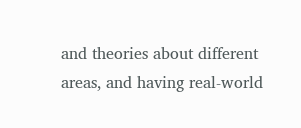and theories about different areas, and having real-world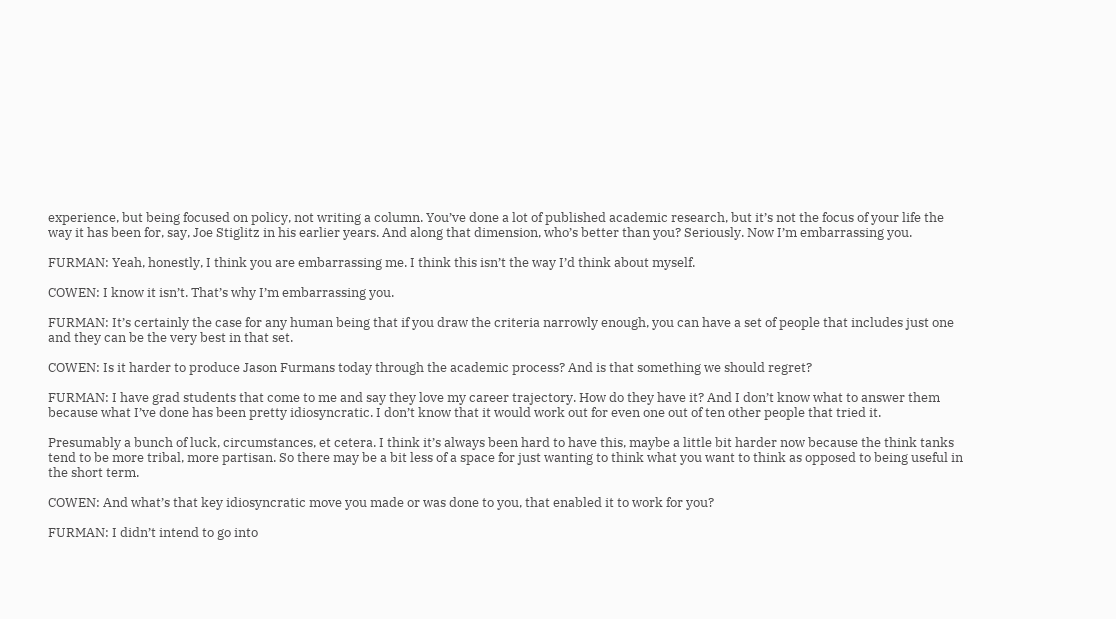experience, but being focused on policy, not writing a column. You’ve done a lot of published academic research, but it’s not the focus of your life the way it has been for, say, Joe Stiglitz in his earlier years. And along that dimension, who’s better than you? Seriously. Now I’m embarrassing you.

FURMAN: Yeah, honestly, I think you are embarrassing me. I think this isn’t the way I’d think about myself.

COWEN: I know it isn’t. That’s why I’m embarrassing you.

FURMAN: It’s certainly the case for any human being that if you draw the criteria narrowly enough, you can have a set of people that includes just one and they can be the very best in that set.

COWEN: Is it harder to produce Jason Furmans today through the academic process? And is that something we should regret?

FURMAN: I have grad students that come to me and say they love my career trajectory. How do they have it? And I don’t know what to answer them because what I’ve done has been pretty idiosyncratic. I don’t know that it would work out for even one out of ten other people that tried it.

Presumably a bunch of luck, circumstances, et cetera. I think it’s always been hard to have this, maybe a little bit harder now because the think tanks tend to be more tribal, more partisan. So there may be a bit less of a space for just wanting to think what you want to think as opposed to being useful in the short term.

COWEN: And what’s that key idiosyncratic move you made or was done to you, that enabled it to work for you?

FURMAN: I didn’t intend to go into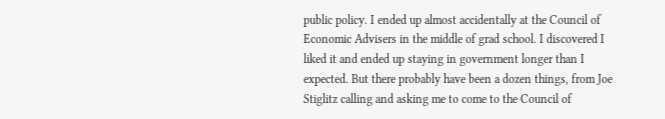public policy. I ended up almost accidentally at the Council of Economic Advisers in the middle of grad school. I discovered I liked it and ended up staying in government longer than I expected. But there probably have been a dozen things, from Joe Stiglitz calling and asking me to come to the Council of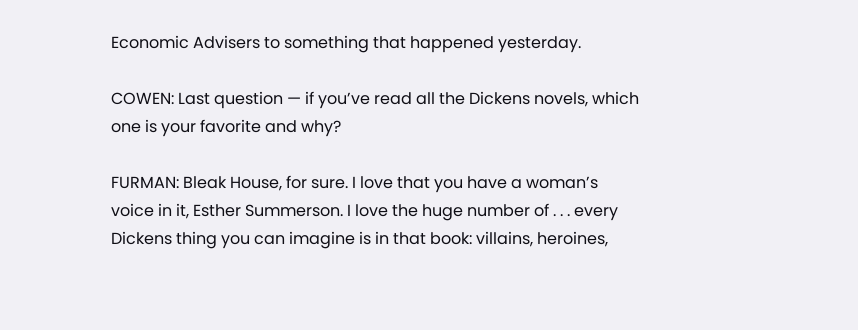Economic Advisers to something that happened yesterday.

COWEN: Last question — if you’ve read all the Dickens novels, which one is your favorite and why?

FURMAN: Bleak House, for sure. I love that you have a woman’s voice in it, Esther Summerson. I love the huge number of . . . every Dickens thing you can imagine is in that book: villains, heroines,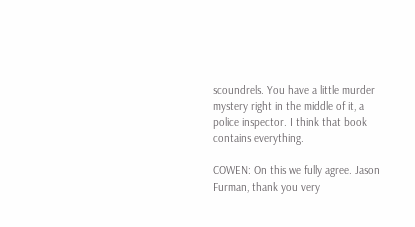scoundrels. You have a little murder mystery right in the middle of it, a police inspector. I think that book contains everything.

COWEN: On this we fully agree. Jason Furman, thank you very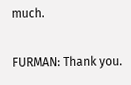much.

FURMAN: Thank you.